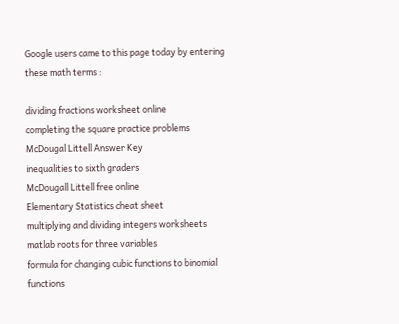Google users came to this page today by entering these math terms :

dividing fractions worksheet online
completing the square practice problems
McDougal Littell Answer Key
inequalities to sixth graders
McDougall Littell free online
Elementary Statistics cheat sheet
multiplying and dividing integers worksheets
matlab roots for three variables
formula for changing cubic functions to binomial functions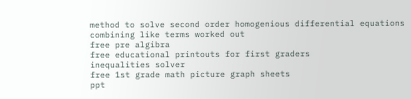method to solve second order homogenious differential equations
combining like terms worked out
free pre algibra
free educational printouts for first graders
inequalities solver
free 1st grade math picture graph sheets
ppt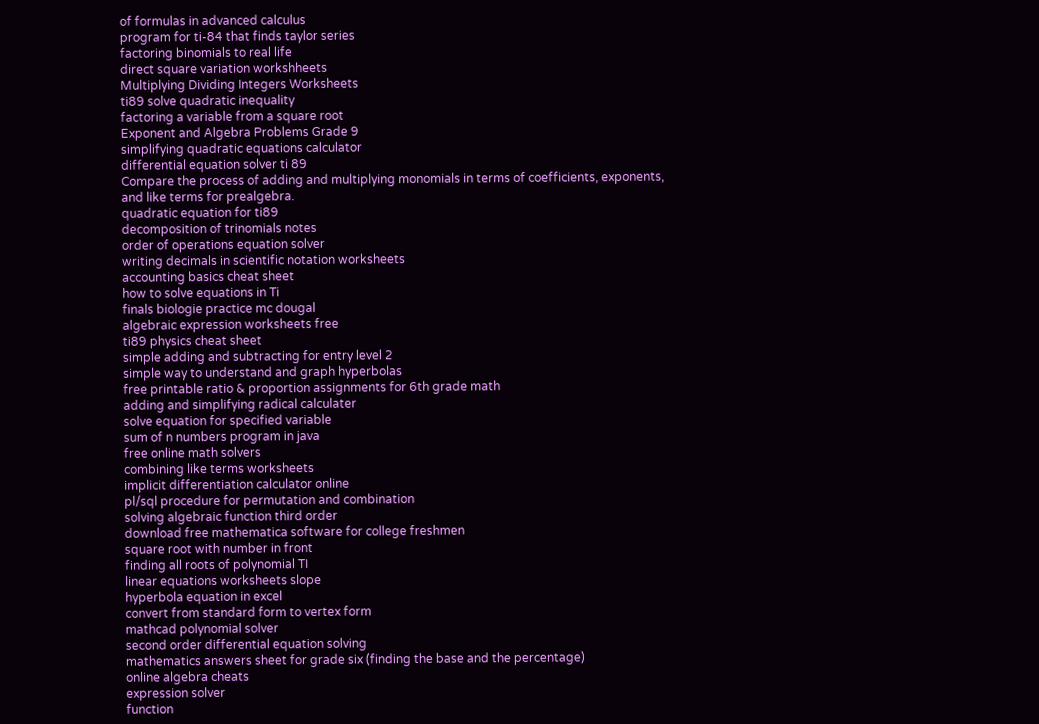of formulas in advanced calculus
program for ti-84 that finds taylor series
factoring binomials to real life
direct square variation workshheets
Multiplying Dividing Integers Worksheets
ti89 solve quadratic inequality
factoring a variable from a square root
Exponent and Algebra Problems Grade 9
simplifying quadratic equations calculator
differential equation solver ti 89
Compare the process of adding and multiplying monomials in terms of coefficients, exponents, and like terms for prealgebra.
quadratic equation for ti89
decomposition of trinomials notes
order of operations equation solver
writing decimals in scientific notation worksheets
accounting basics cheat sheet
how to solve equations in Ti
finals biologie practice mc dougal
algebraic expression worksheets free
ti89 physics cheat sheet
simple adding and subtracting for entry level 2
simple way to understand and graph hyperbolas
free printable ratio & proportion assignments for 6th grade math
adding and simplifying radical calculater
solve equation for specified variable
sum of n numbers program in java
free online math solvers
combining like terms worksheets
implicit differentiation calculator online
pl/sql procedure for permutation and combination
solving algebraic function third order
download free mathematica software for college freshmen
square root with number in front
finding all roots of polynomial TI
linear equations worksheets slope
hyperbola equation in excel
convert from standard form to vertex form
mathcad polynomial solver
second order differential equation solving
mathematics answers sheet for grade six (finding the base and the percentage)
online algebra cheats
expression solver
function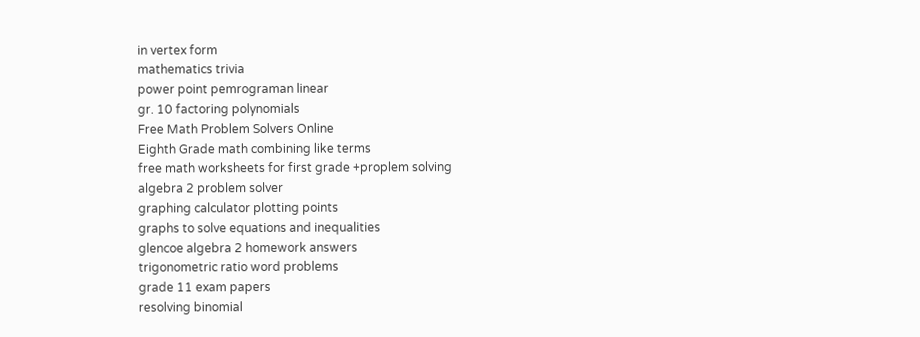in vertex form
mathematics trivia
power point pemrograman linear
gr. 10 factoring polynomials
Free Math Problem Solvers Online
Eighth Grade math combining like terms
free math worksheets for first grade +proplem solving
algebra 2 problem solver
graphing calculator plotting points
graphs to solve equations and inequalities
glencoe algebra 2 homework answers
trigonometric ratio word problems
grade 11 exam papers
resolving binomial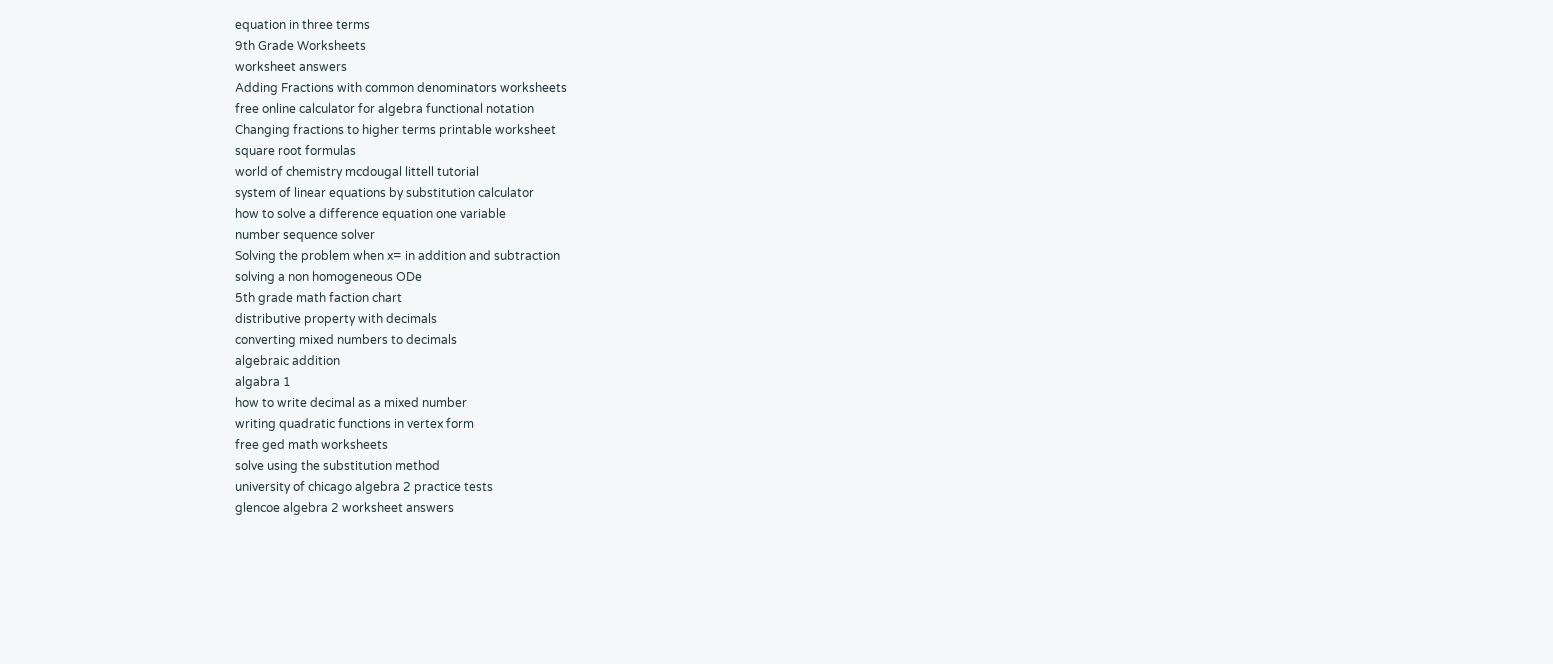equation in three terms
9th Grade Worksheets
worksheet answers
Adding Fractions with common denominators worksheets
free online calculator for algebra functional notation
Changing fractions to higher terms printable worksheet
square root formulas
world of chemistry mcdougal littell tutorial
system of linear equations by substitution calculator
how to solve a difference equation one variable
number sequence solver
Solving the problem when x= in addition and subtraction
solving a non homogeneous ODe
5th grade math faction chart
distributive property with decimals
converting mixed numbers to decimals
algebraic addition
algabra 1
how to write decimal as a mixed number
writing quadratic functions in vertex form
free ged math worksheets
solve using the substitution method
university of chicago algebra 2 practice tests
glencoe algebra 2 worksheet answers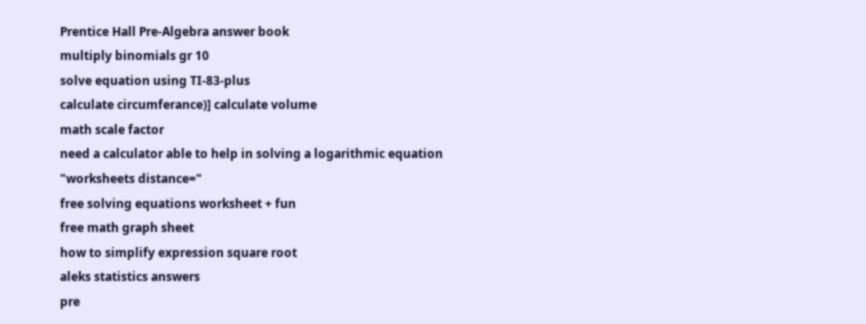Prentice Hall Pre-Algebra answer book
multiply binomials gr 10
solve equation using TI-83-plus
calculate circumferance)] calculate volume
math scale factor
need a calculator able to help in solving a logarithmic equation
"worksheets distance="
free solving equations worksheet + fun
free math graph sheet
how to simplify expression square root
aleks statistics answers
pre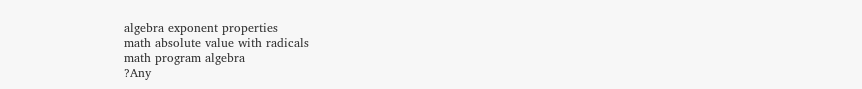algebra exponent properties
math absolute value with radicals
math program algebra
?Any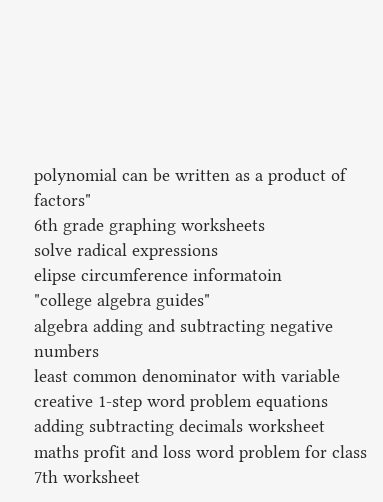polynomial can be written as a product of factors"
6th grade graphing worksheets
solve radical expressions
elipse circumference informatoin
"college algebra guides"
algebra adding and subtracting negative numbers
least common denominator with variable
creative 1-step word problem equations
adding subtracting decimals worksheet
maths profit and loss word problem for class 7th worksheet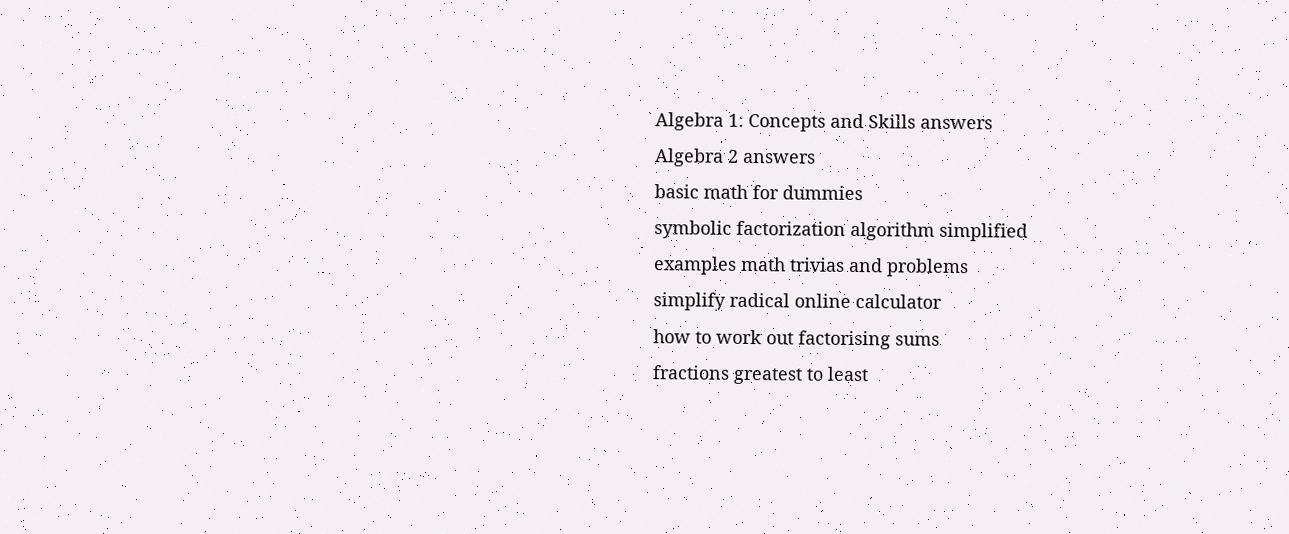Algebra 1: Concepts and Skills answers
Algebra 2 answers
basic math for dummies
symbolic factorization algorithm simplified
examples math trivias and problems
simplify radical online calculator
how to work out factorising sums
fractions greatest to least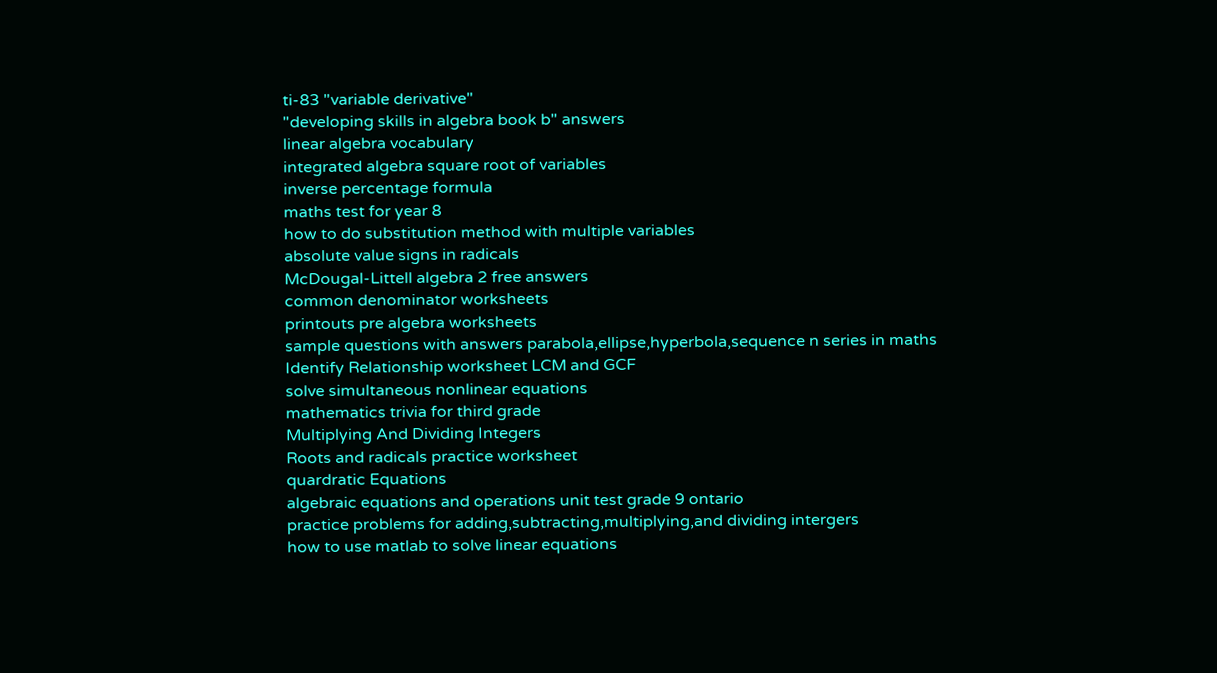ti-83 "variable derivative"
"developing skills in algebra book b" answers
linear algebra vocabulary
integrated algebra square root of variables
inverse percentage formula
maths test for year 8
how to do substitution method with multiple variables
absolute value signs in radicals
McDougal-Littell algebra 2 free answers
common denominator worksheets
printouts pre algebra worksheets
sample questions with answers parabola,ellipse,hyperbola,sequence n series in maths
Identify Relationship worksheet LCM and GCF
solve simultaneous nonlinear equations
mathematics trivia for third grade
Multiplying And Dividing Integers
Roots and radicals practice worksheet
quardratic Equations
algebraic equations and operations unit test grade 9 ontario
practice problems for adding,subtracting,multiplying,and dividing intergers
how to use matlab to solve linear equations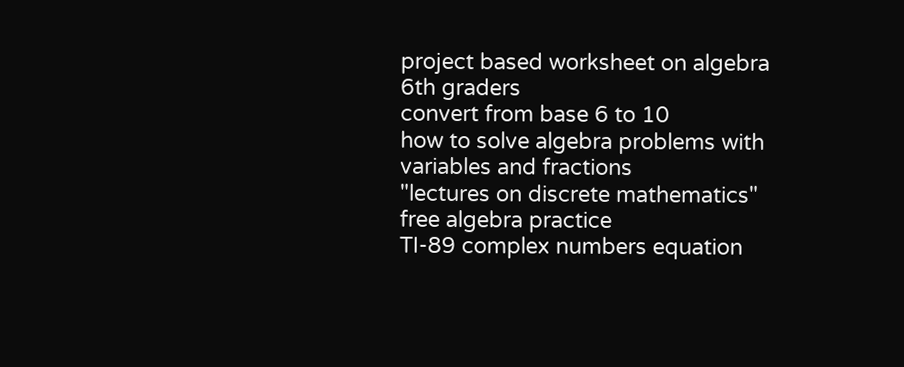project based worksheet on algebra 6th graders
convert from base 6 to 10
how to solve algebra problems with variables and fractions
"lectures on discrete mathematics"
free algebra practice
TI-89 complex numbers equation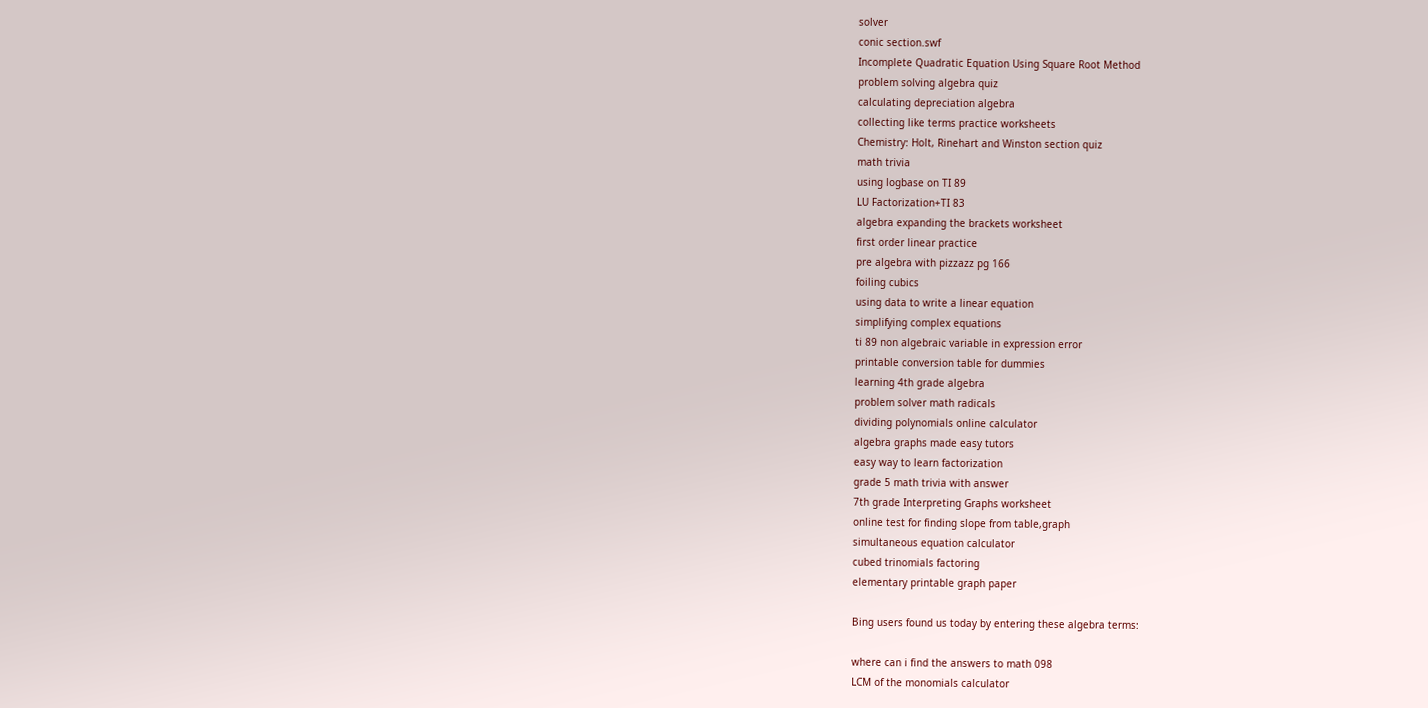solver
conic section.swf
Incomplete Quadratic Equation Using Square Root Method
problem solving algebra quiz
calculating depreciation algebra
collecting like terms practice worksheets
Chemistry: Holt, Rinehart and Winston section quiz
math trivia
using logbase on TI 89
LU Factorization+TI 83
algebra expanding the brackets worksheet
first order linear practice
pre algebra with pizzazz pg 166
foiling cubics
using data to write a linear equation
simplifying complex equations
ti 89 non algebraic variable in expression error
printable conversion table for dummies
learning 4th grade algebra
problem solver math radicals
dividing polynomials online calculator
algebra graphs made easy tutors
easy way to learn factorization
grade 5 math trivia with answer
7th grade Interpreting Graphs worksheet
online test for finding slope from table,graph
simultaneous equation calculator
cubed trinomials factoring
elementary printable graph paper

Bing users found us today by entering these algebra terms:

where can i find the answers to math 098
LCM of the monomials calculator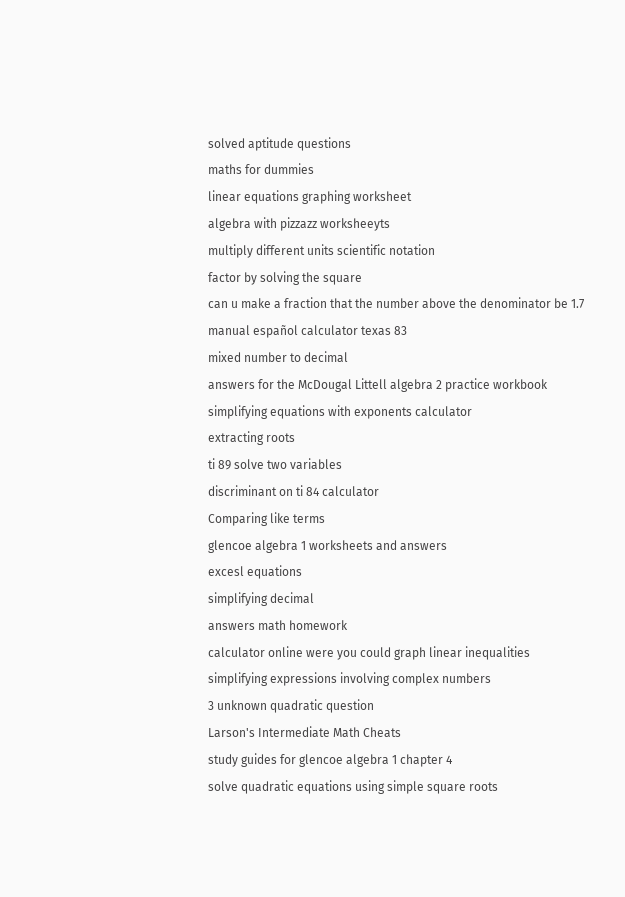solved aptitude questions
maths for dummies
linear equations graphing worksheet
algebra with pizzazz worksheeyts
multiply different units scientific notation
factor by solving the square
can u make a fraction that the number above the denominator be 1.7
manual español calculator texas 83
mixed number to decimal
answers for the McDougal Littell algebra 2 practice workbook
simplifying equations with exponents calculator
extracting roots
ti 89 solve two variables
discriminant on ti 84 calculator
Comparing like terms
glencoe algebra 1 worksheets and answers
excesl equations
simplifying decimal
answers math homework
calculator online were you could graph linear inequalities
simplifying expressions involving complex numbers
3 unknown quadratic question
Larson's Intermediate Math Cheats
study guides for glencoe algebra 1 chapter 4
solve quadratic equations using simple square roots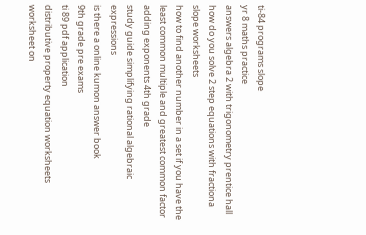ti-84 programs slope
yr 8 maths practice
answers algebra 2 with trigonometry prentice hall
how do you solve 2 step equations with fractiona
slope worksheets
how to find another number in a set if you have the least common multiple and greatest common factor
adding exponents 4th grade
study guide simplifying rational algebraic expressions
is there a online kumon answer book
9th grade pre exams
ti 89 pdf application
distributive property equation worksheets
worksheet on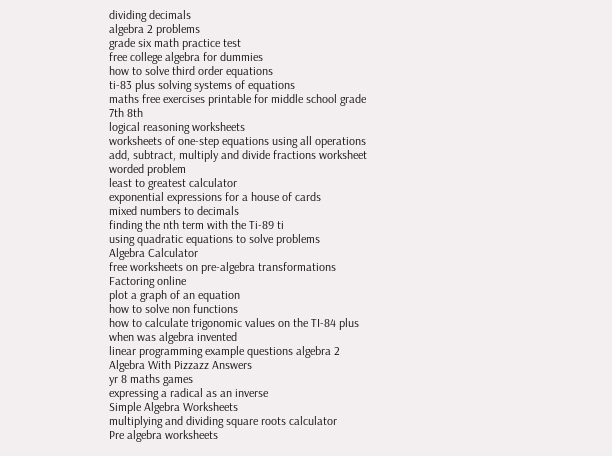dividing decimals
algebra 2 problems
grade six math practice test
free college algebra for dummies
how to solve third order equations
ti-83 plus solving systems of equations
maths free exercises printable for middle school grade 7th 8th
logical reasoning worksheets
worksheets of one-step equations using all operations
add, subtract, multiply and divide fractions worksheet
worded problem
least to greatest calculator
exponential expressions for a house of cards
mixed numbers to decimals
finding the nth term with the Ti-89 ti
using quadratic equations to solve problems
Algebra Calculator
free worksheets on pre-algebra transformations
Factoring online
plot a graph of an equation
how to solve non functions
how to calculate trigonomic values on the TI-84 plus
when was algebra invented
linear programming example questions algebra 2
Algebra With Pizzazz Answers
yr 8 maths games
expressing a radical as an inverse
Simple Algebra Worksheets
multiplying and dividing square roots calculator
Pre algebra worksheets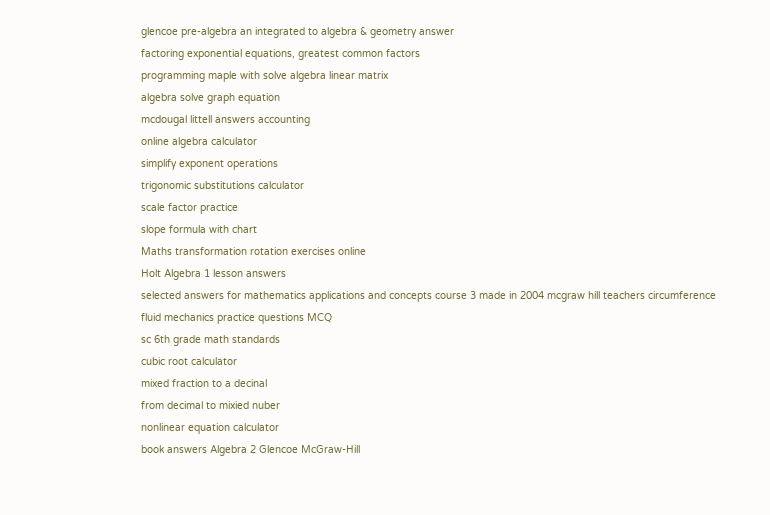glencoe pre-algebra an integrated to algebra & geometry answer
factoring exponential equations, greatest common factors
programming maple with solve algebra linear matrix
algebra solve graph equation
mcdougal littell answers accounting
online algebra calculator
simplify exponent operations
trigonomic substitutions calculator
scale factor practice
slope formula with chart
Maths transformation rotation exercises online
Holt Algebra 1 lesson answers
selected answers for mathematics applications and concepts course 3 made in 2004 mcgraw hill teachers circumference
fluid mechanics practice questions MCQ
sc 6th grade math standards
cubic root calculator
mixed fraction to a decinal
from decimal to mixied nuber
nonlinear equation calculator
book answers Algebra 2 Glencoe McGraw-Hill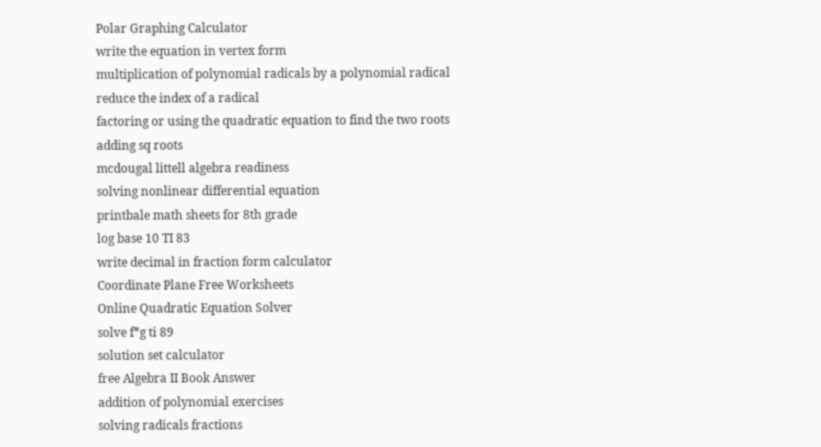Polar Graphing Calculator
write the equation in vertex form
multiplication of polynomial radicals by a polynomial radical
reduce the index of a radical
factoring or using the quadratic equation to find the two roots
adding sq roots
mcdougal littell algebra readiness
solving nonlinear differential equation
printbale math sheets for 8th grade
log base 10 TI 83
write decimal in fraction form calculator
Coordinate Plane Free Worksheets
Online Quadratic Equation Solver
solve f*g ti 89
solution set calculator
free Algebra II Book Answer
addition of polynomial exercises
solving radicals fractions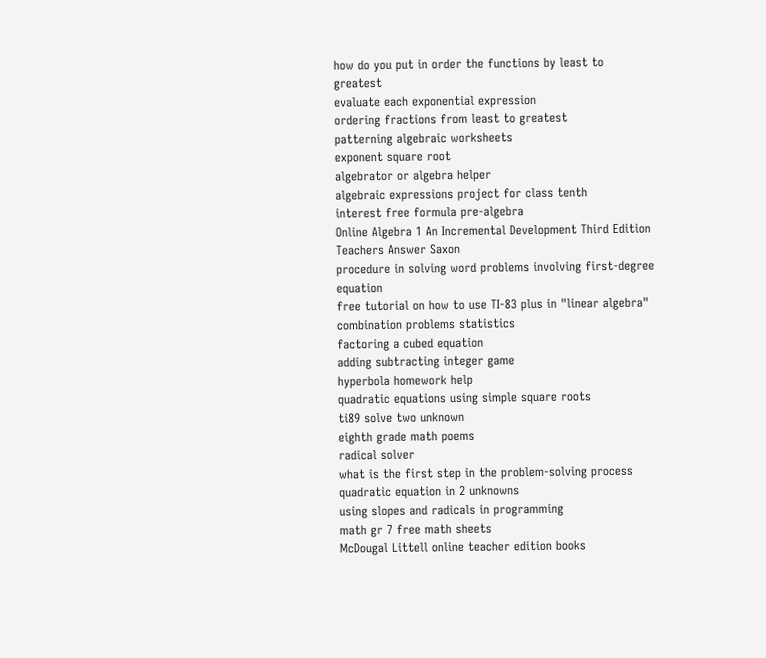how do you put in order the functions by least to greatest
evaluate each exponential expression
ordering fractions from least to greatest
patterning algebraic worksheets
exponent square root
algebrator or algebra helper
algebraic expressions project for class tenth
interest free formula pre-algebra
Online Algebra 1 An Incremental Development Third Edition Teachers Answer Saxon
procedure in solving word problems involving first-degree equation
free tutorial on how to use TI-83 plus in "linear algebra"
combination problems statistics
factoring a cubed equation
adding subtracting integer game
hyperbola homework help
quadratic equations using simple square roots
ti89 solve two unknown
eighth grade math poems
radical solver
what is the first step in the problem-solving process
quadratic equation in 2 unknowns
using slopes and radicals in programming
math gr 7 free math sheets
McDougal Littell online teacher edition books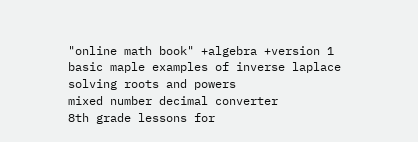"online math book" +algebra +version 1
basic maple examples of inverse laplace
solving roots and powers
mixed number decimal converter
8th grade lessons for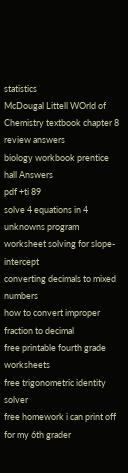statistics
McDougal Littell WOrld of Chemistry textbook chapter 8 review answers
biology workbook prentice hall Answers
pdf +ti 89
solve 4 equations in 4 unknowns program
worksheet solving for slope-intercept
converting decimals to mixed numbers
how to convert improper fraction to decimal
free printable fourth grade worksheets
free trigonometric identity solver
free homework i can print off for my 6th grader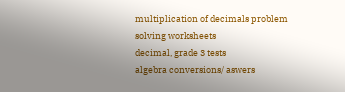multiplication of decimals problem solving worksheets
decimal, grade 3 tests
algebra conversions/ aswers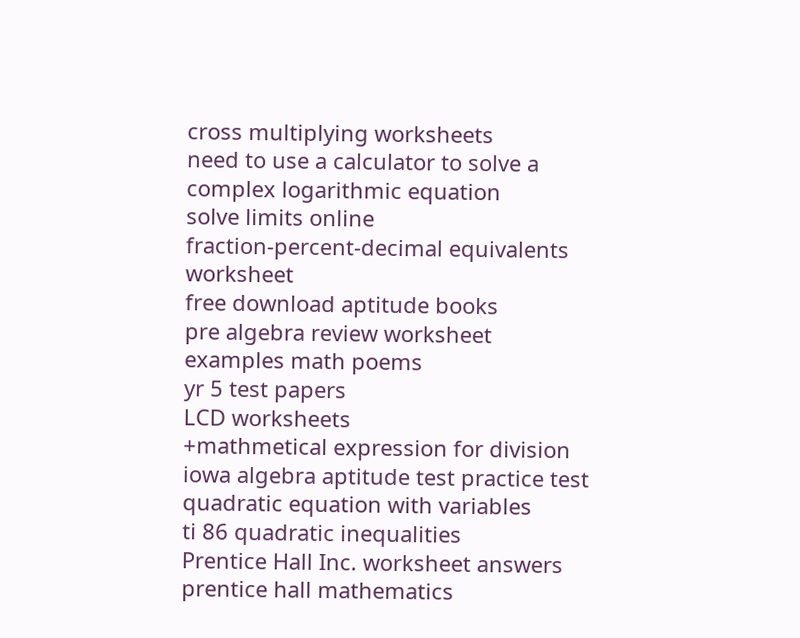cross multiplying worksheets
need to use a calculator to solve a complex logarithmic equation
solve limits online
fraction-percent-decimal equivalents worksheet
free download aptitude books
pre algebra review worksheet
examples math poems
yr 5 test papers
LCD worksheets
+mathmetical expression for division
iowa algebra aptitude test practice test
quadratic equation with variables
ti 86 quadratic inequalities
Prentice Hall Inc. worksheet answers
prentice hall mathematics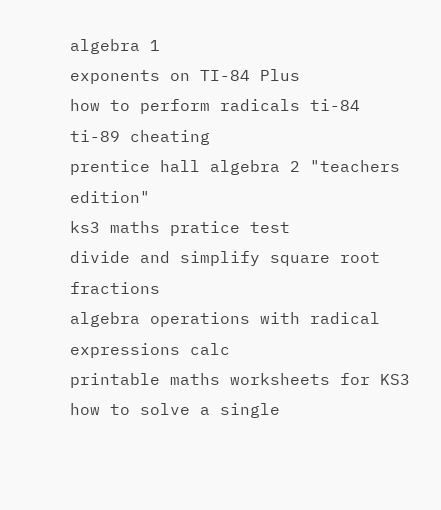algebra 1
exponents on TI-84 Plus
how to perform radicals ti-84
ti-89 cheating
prentice hall algebra 2 "teachers edition"
ks3 maths pratice test
divide and simplify square root fractions
algebra operations with radical expressions calc
printable maths worksheets for KS3
how to solve a single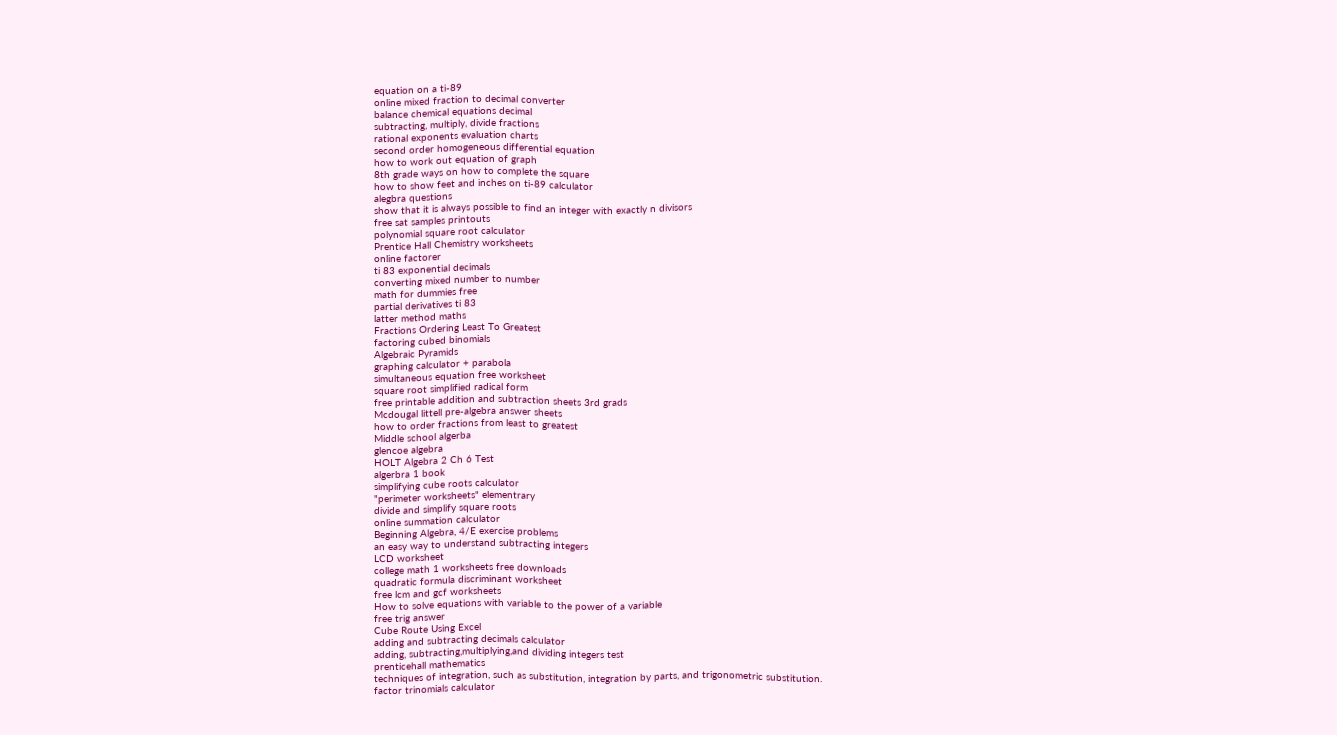equation on a ti-89
online mixed fraction to decimal converter
balance chemical equations decimal
subtracting, multiply, divide fractions
rational exponents evaluation charts
second order homogeneous differential equation
how to work out equation of graph
8th grade ways on how to complete the square
how to show feet and inches on ti-89 calculator
alegbra questions
show that it is always possible to find an integer with exactly n divisors
free sat samples printouts
polynomial square root calculator
Prentice Hall Chemistry worksheets
online factorer
ti 83 exponential decimals
converting mixed number to number
math for dummies free
partial derivatives ti 83
latter method maths
Fractions Ordering Least To Greatest
factoring cubed binomials
Algebraic Pyramids
graphing calculator + parabola
simultaneous equation free worksheet
square root simplified radical form
free printable addition and subtraction sheets 3rd grads
Mcdougal littell pre-algebra answer sheets
how to order fractions from least to greatest
Middle school algerba
glencoe algebra
HOLT Algebra 2 Ch 6 Test
algerbra 1 book
simplifying cube roots calculator
"perimeter worksheets" elementrary
divide and simplify square roots
online summation calculator
Beginning Algebra, 4/E exercise problems
an easy way to understand subtracting integers
LCD worksheet
college math 1 worksheets free downloads
quadratic formula discriminant worksheet
free lcm and gcf worksheets
How to solve equations with variable to the power of a variable
free trig answer
Cube Route Using Excel
adding and subtracting decimals calculator
adding, subtracting,multiplying,and dividing integers test
prenticehall mathematics
techniques of integration, such as substitution, integration by parts, and trigonometric substitution.
factor trinomials calculator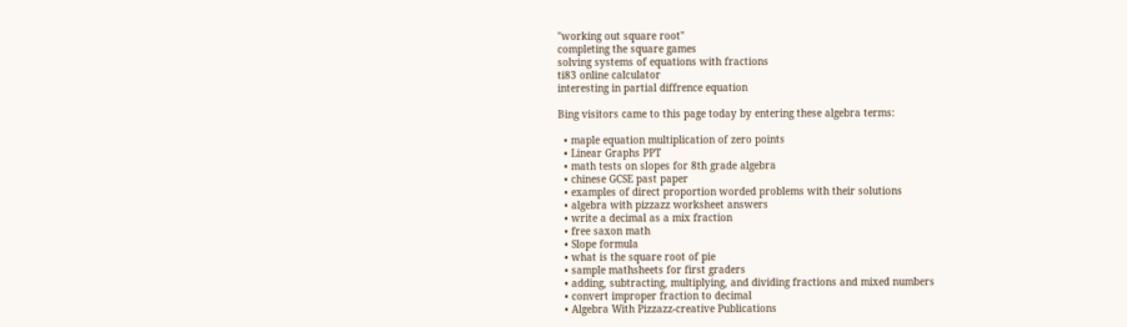"working out square root"
completing the square games
solving systems of equations with fractions
ti83 online calculator
interesting in partial diffrence equation

Bing visitors came to this page today by entering these algebra terms:

  • maple equation multiplication of zero points
  • Linear Graphs PPT
  • math tests on slopes for 8th grade algebra
  • chinese GCSE past paper
  • examples of direct proportion worded problems with their solutions
  • algebra with pizzazz worksheet answers
  • write a decimal as a mix fraction
  • free saxon math
  • Slope formula
  • what is the square root of pie
  • sample mathsheets for first graders
  • adding, subtracting, multiplying, and dividing fractions and mixed numbers
  • convert improper fraction to decimal
  • Algebra With Pizzazz-creative Publications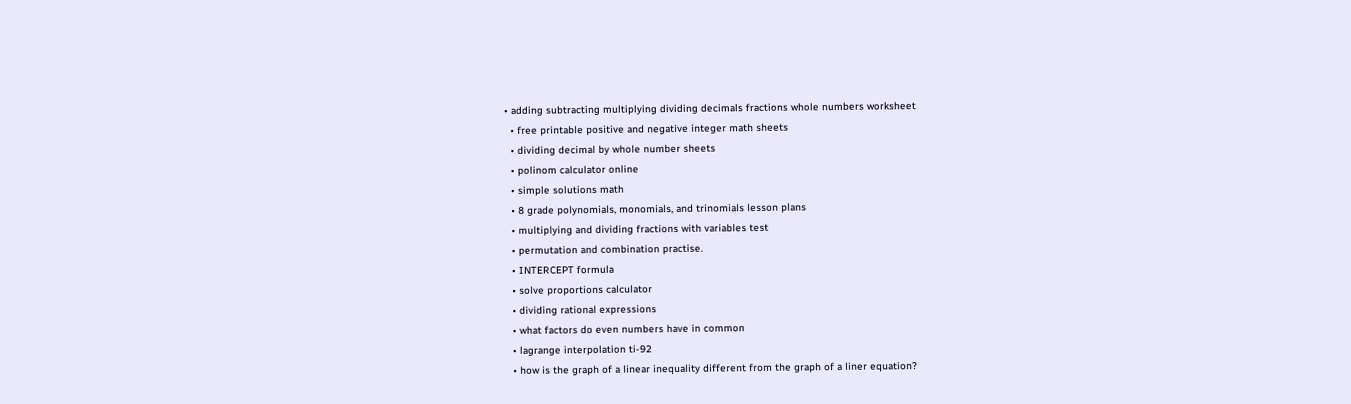• adding subtracting multiplying dividing decimals fractions whole numbers worksheet
  • free printable positive and negative integer math sheets
  • dividing decimal by whole number sheets
  • polinom calculator online
  • simple solutions math
  • 8 grade polynomials, monomials, and trinomials lesson plans
  • multiplying and dividing fractions with variables test
  • permutation and combination practise.
  • INTERCEPT formula
  • solve proportions calculator
  • dividing rational expressions
  • what factors do even numbers have in common
  • lagrange interpolation ti-92
  • how is the graph of a linear inequality different from the graph of a liner equation?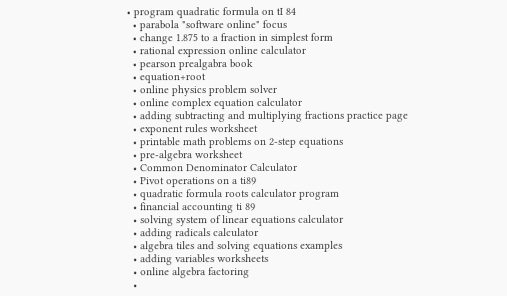• program quadratic formula on tI 84
  • parabola "software online" focus
  • change 1.875 to a fraction in simplest form
  • rational expression online calculator
  • pearson prealgabra book
  • equation+root
  • online physics problem solver
  • online complex equation calculator
  • adding subtracting and multiplying fractions practice page
  • exponent rules worksheet
  • printable math problems on 2-step equations
  • pre-algebra worksheet
  • Common Denominator Calculator
  • Pivot operations on a ti89
  • quadratic formula roots calculator program
  • financial accounting ti 89
  • solving system of linear equations calculator
  • adding radicals calculator
  • algebra tiles and solving equations examples
  • adding variables worksheets
  • online algebra factoring
  •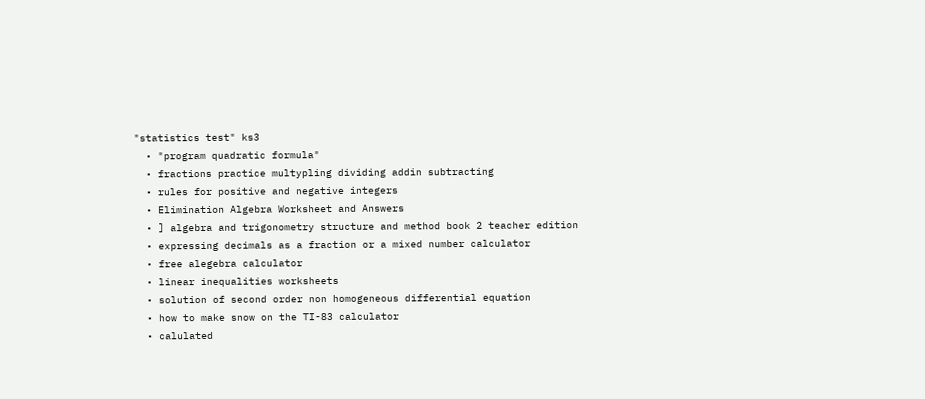"statistics test" ks3
  • "program quadratic formula"
  • fractions practice multypling dividing addin subtracting
  • rules for positive and negative integers
  • Elimination Algebra Worksheet and Answers
  • ] algebra and trigonometry structure and method book 2 teacher edition
  • expressing decimals as a fraction or a mixed number calculator
  • free alegebra calculator
  • linear inequalities worksheets
  • solution of second order non homogeneous differential equation
  • how to make snow on the TI-83 calculator
  • calulated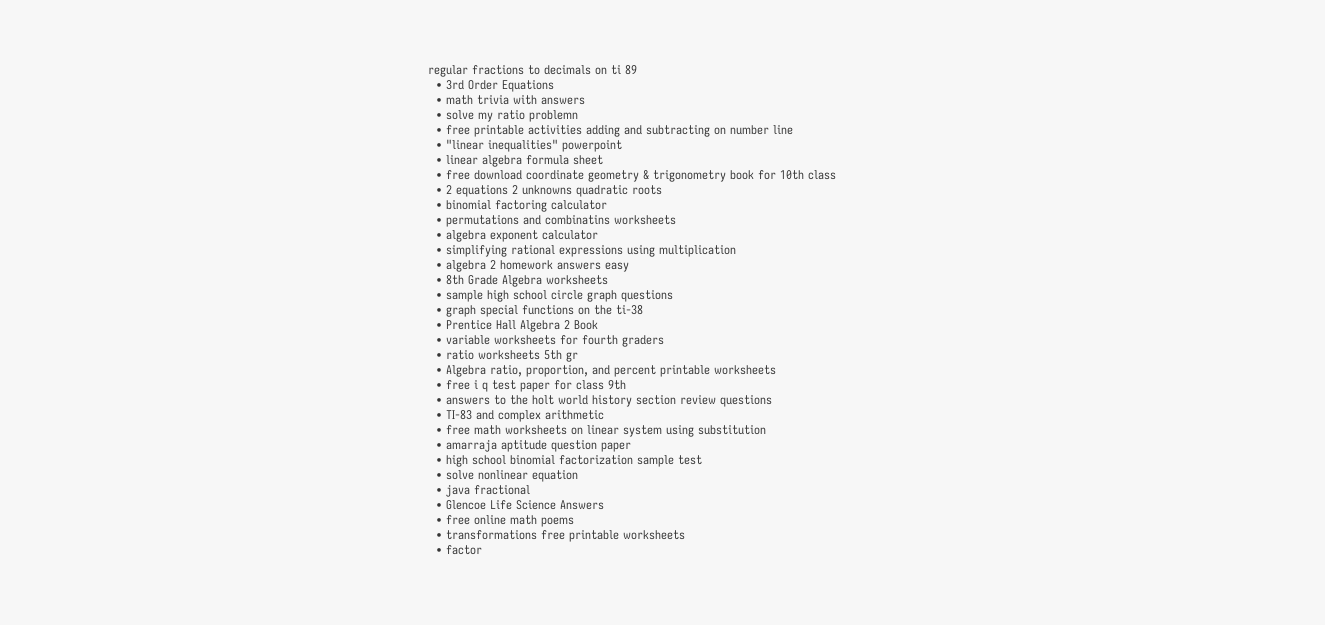regular fractions to decimals on ti 89
  • 3rd Order Equations
  • math trivia with answers
  • solve my ratio problemn
  • free printable activities adding and subtracting on number line
  • "linear inequalities" powerpoint
  • linear algebra formula sheet
  • free download coordinate geometry & trigonometry book for 10th class
  • 2 equations 2 unknowns quadratic roots
  • binomial factoring calculator
  • permutations and combinatins worksheets
  • algebra exponent calculator
  • simplifying rational expressions using multiplication
  • algebra 2 homework answers easy
  • 8th Grade Algebra worksheets
  • sample high school circle graph questions
  • graph special functions on the ti-38
  • Prentice Hall Algebra 2 Book
  • variable worksheets for fourth graders
  • ratio worksheets 5th gr
  • Algebra ratio, proportion, and percent printable worksheets
  • free i q test paper for class 9th
  • answers to the holt world history section review questions
  • TI-83 and complex arithmetic
  • free math worksheets on linear system using substitution
  • amarraja aptitude question paper
  • high school binomial factorization sample test
  • solve nonlinear equation
  • java fractional
  • Glencoe Life Science Answers
  • free online math poems
  • transformations free printable worksheets
  • factor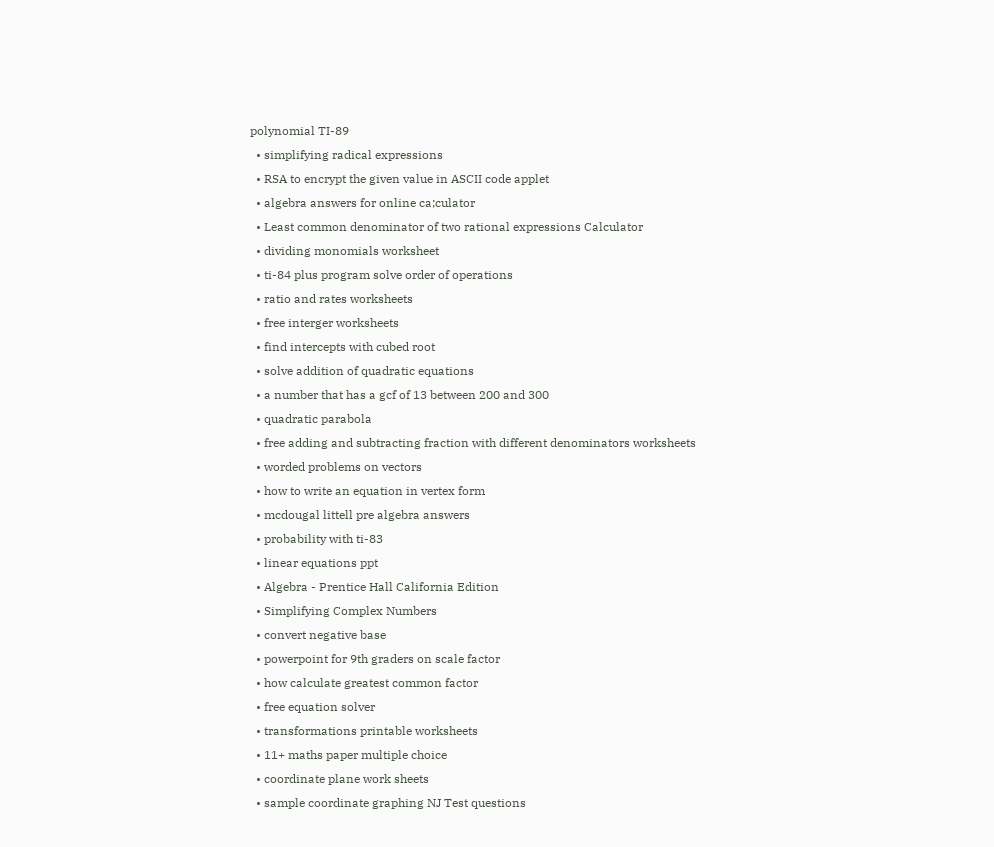polynomial TI-89
  • simplifying radical expressions
  • RSA to encrypt the given value in ASCII code applet
  • algebra answers for online ca;culator
  • Least common denominator of two rational expressions Calculator
  • dividing monomials worksheet
  • ti-84 plus program solve order of operations
  • ratio and rates worksheets
  • free interger worksheets
  • find intercepts with cubed root
  • solve addition of quadratic equations
  • a number that has a gcf of 13 between 200 and 300
  • quadratic parabola
  • free adding and subtracting fraction with different denominators worksheets
  • worded problems on vectors
  • how to write an equation in vertex form
  • mcdougal littell pre algebra answers
  • probability with ti-83
  • linear equations ppt
  • Algebra - Prentice Hall California Edition
  • Simplifying Complex Numbers
  • convert negative base
  • powerpoint for 9th graders on scale factor
  • how calculate greatest common factor
  • free equation solver
  • transformations printable worksheets
  • 11+ maths paper multiple choice
  • coordinate plane work sheets
  • sample coordinate graphing NJ Test questions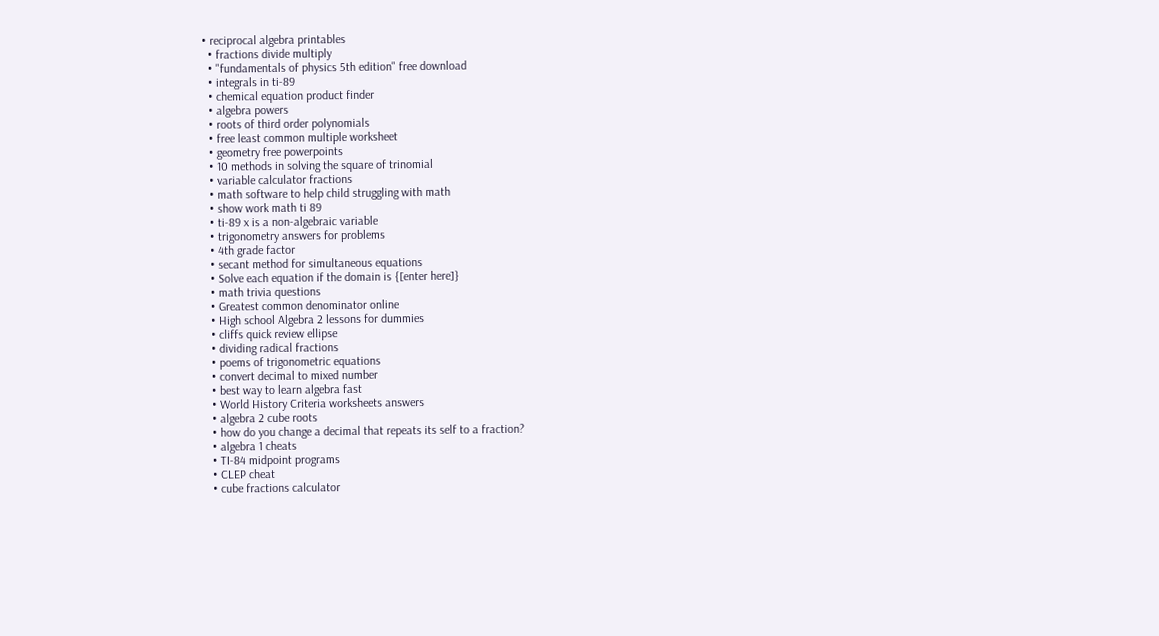• reciprocal algebra printables
  • fractions divide multiply
  • "fundamentals of physics 5th edition" free download
  • integrals in ti-89
  • chemical equation product finder
  • algebra powers
  • roots of third order polynomials
  • free least common multiple worksheet
  • geometry free powerpoints
  • 10 methods in solving the square of trinomial
  • variable calculator fractions
  • math software to help child struggling with math
  • show work math ti 89
  • ti-89 x is a non-algebraic variable
  • trigonometry answers for problems
  • 4th grade factor
  • secant method for simultaneous equations
  • Solve each equation if the domain is {[enter here]}
  • math trivia questions
  • Greatest common denominator online
  • High school Algebra 2 lessons for dummies
  • cliffs quick review ellipse
  • dividing radical fractions
  • poems of trigonometric equations
  • convert decimal to mixed number
  • best way to learn algebra fast
  • World History Criteria worksheets answers
  • algebra 2 cube roots
  • how do you change a decimal that repeats its self to a fraction?
  • algebra 1 cheats
  • TI-84 midpoint programs
  • CLEP cheat
  • cube fractions calculator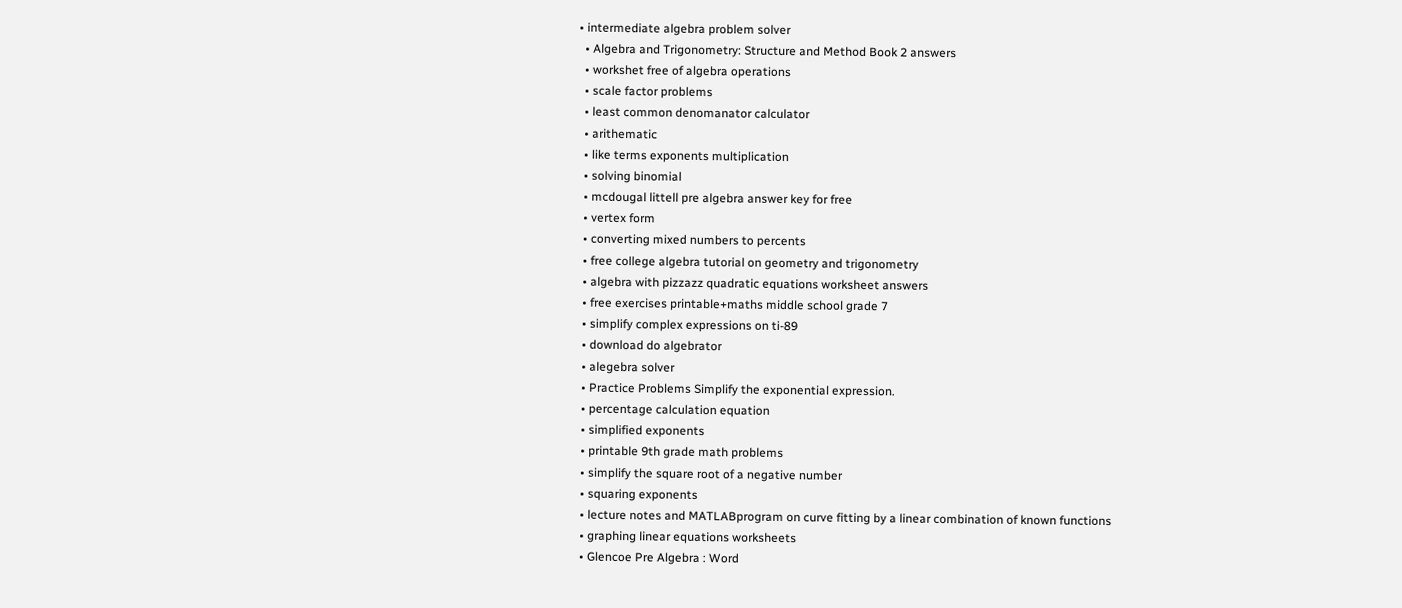• intermediate algebra problem solver
  • Algebra and Trigonometry: Structure and Method Book 2 answers
  • workshet free of algebra operations
  • scale factor problems
  • least common denomanator calculator
  • arithematic
  • like terms exponents multiplication
  • solving binomial
  • mcdougal littell pre algebra answer key for free
  • vertex form
  • converting mixed numbers to percents
  • free college algebra tutorial on geometry and trigonometry
  • algebra with pizzazz quadratic equations worksheet answers
  • free exercises printable+maths middle school grade 7
  • simplify complex expressions on ti-89
  • download do algebrator
  • alegebra solver
  • Practice Problems Simplify the exponential expression.
  • percentage calculation equation
  • simplified exponents
  • printable 9th grade math problems
  • simplify the square root of a negative number
  • squaring exponents
  • lecture notes and MATLABprogram on curve fitting by a linear combination of known functions
  • graphing linear equations worksheets
  • Glencoe Pre Algebra : Word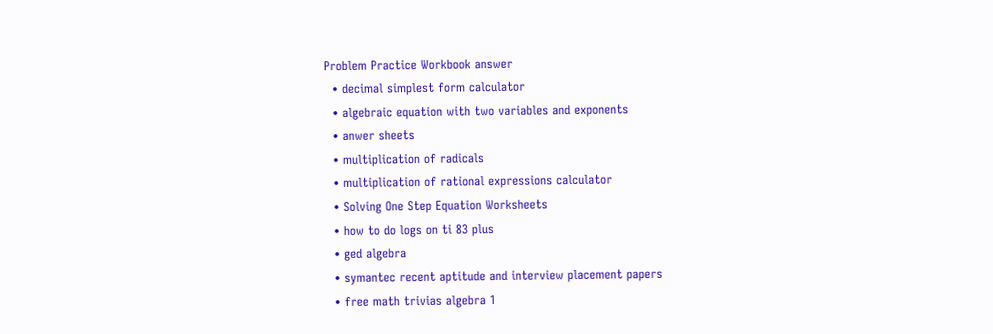Problem Practice Workbook answer
  • decimal simplest form calculator
  • algebraic equation with two variables and exponents
  • anwer sheets
  • multiplication of radicals
  • multiplication of rational expressions calculator
  • Solving One Step Equation Worksheets
  • how to do logs on ti 83 plus
  • ged algebra
  • symantec recent aptitude and interview placement papers
  • free math trivias algebra 1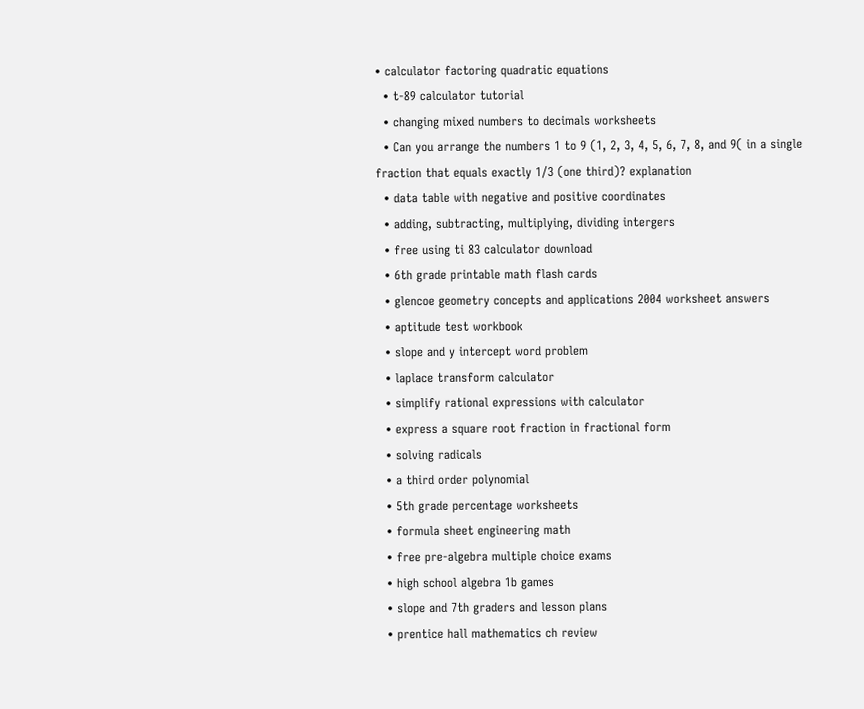• calculator factoring quadratic equations
  • t-89 calculator tutorial
  • changing mixed numbers to decimals worksheets
  • Can you arrange the numbers 1 to 9 (1, 2, 3, 4, 5, 6, 7, 8, and 9( in a single fraction that equals exactly 1/3 (one third)? explanation
  • data table with negative and positive coordinates
  • adding, subtracting, multiplying, dividing intergers
  • free using ti 83 calculator download
  • 6th grade printable math flash cards
  • glencoe geometry concepts and applications 2004 worksheet answers
  • aptitude test workbook
  • slope and y intercept word problem
  • laplace transform calculator
  • simplify rational expressions with calculator
  • express a square root fraction in fractional form
  • solving radicals
  • a third order polynomial
  • 5th grade percentage worksheets
  • formula sheet engineering math
  • free pre-algebra multiple choice exams
  • high school algebra 1b games
  • slope and 7th graders and lesson plans
  • prentice hall mathematics ch review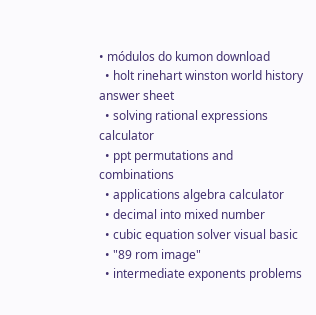• módulos do kumon download
  • holt rinehart winston world history answer sheet
  • solving rational expressions calculator
  • ppt permutations and combinations
  • applications algebra calculator
  • decimal into mixed number
  • cubic equation solver visual basic
  • "89 rom image"
  • intermediate exponents problems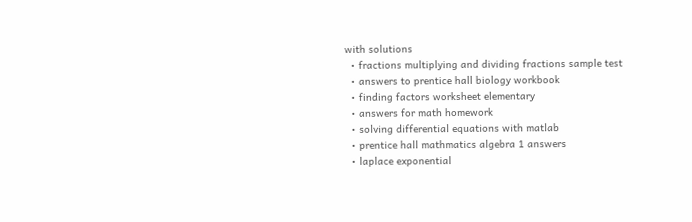with solutions
  • fractions multiplying and dividing fractions sample test
  • answers to prentice hall biology workbook
  • finding factors worksheet elementary
  • answers for math homework
  • solving differential equations with matlab
  • prentice hall mathmatics algebra 1 answers
  • laplace exponential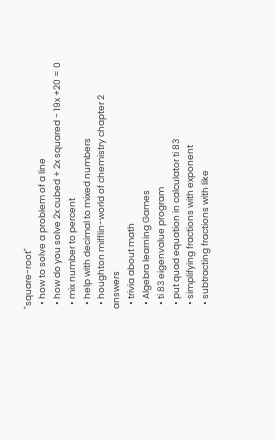"square-root"
  • how to solve a problem of a line
  • how do you solve 2x cubed + 2x squared - 19x +20 = 0
  • mix number to percent
  • help with decimal to mixed numbers
  • houghton mifflin-world of chemistry chapter 2 answers
  • trivia about math
  • Algebra learning Games
  • ti 83 eigenvalue program
  • put quad equation in calculator ti 83
  • simplifying fractions with exponent
  • subtracting fractions with like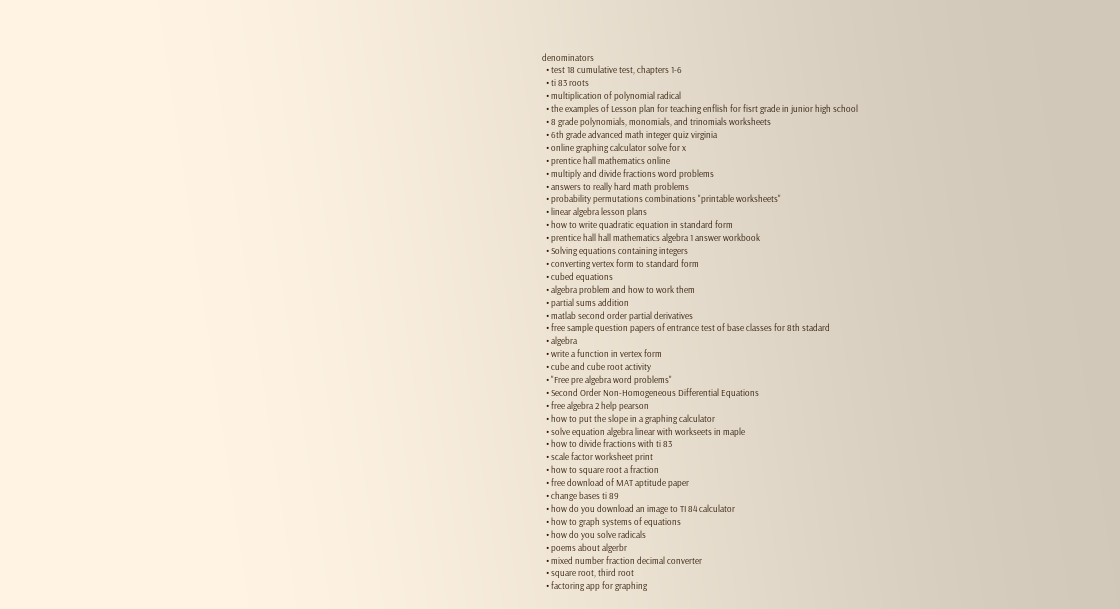denominators
  • test 18 cumulative test, chapters 1-6
  • ti 83 roots
  • multiplication of polynomial radical
  • the examples of Lesson plan for teaching enflish for fisrt grade in junior high school
  • 8 grade polynomials, monomials, and trinomials worksheets
  • 6th grade advanced math integer quiz virginia
  • online graphing calculator solve for x
  • prentice hall mathematics online
  • multiply and divide fractions word problems
  • answers to really hard math problems
  • probability permutations combinations "printable worksheets"
  • linear algebra lesson plans
  • how to write quadratic equation in standard form
  • prentice hall hall mathematics algebra 1 answer workbook
  • Solving equations containing integers
  • converting vertex form to standard form
  • cubed equations
  • algebra problem and how to work them
  • partial sums addition
  • matlab second order partial derivatives
  • free sample question papers of entrance test of base classes for 8th stadard
  • algebra
  • write a function in vertex form
  • cube and cube root activity
  • "Free pre algebra word problems"
  • Second Order Non-Homogeneous Differential Equations
  • free algebra 2 help pearson
  • how to put the slope in a graphing calculator
  • solve equation algebra linear with workseets in maple
  • how to divide fractions with ti 83
  • scale factor worksheet print
  • how to square root a fraction
  • free download of MAT aptitude paper
  • change bases ti 89
  • how do you download an image to TI 84 calculator
  • how to graph systems of equations
  • how do you solve radicals
  • poems about algerbr
  • mixed number fraction decimal converter
  • square root, third root
  • factoring app for graphing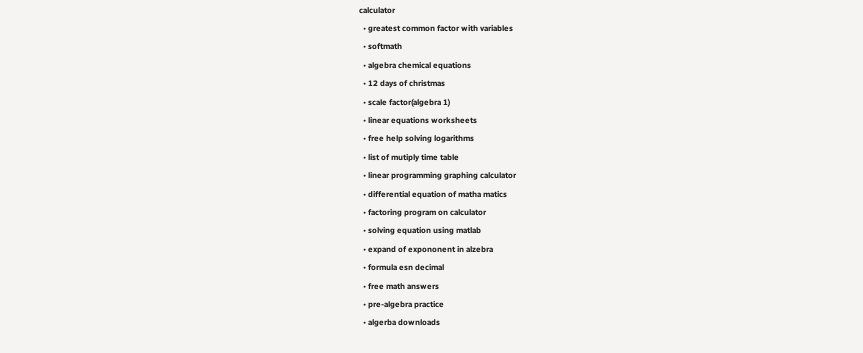calculator
  • greatest common factor with variables
  • softmath
  • algebra chemical equations
  • 12 days of christmas
  • scale factor(algebra 1)
  • linear equations worksheets
  • free help solving logarithms
  • list of mutiply time table
  • linear programming graphing calculator
  • differential equation of matha matics
  • factoring program on calculator
  • solving equation using matlab
  • expand of expononent in alzebra
  • formula esn decimal
  • free math answers
  • pre-algebra practice
  • algerba downloads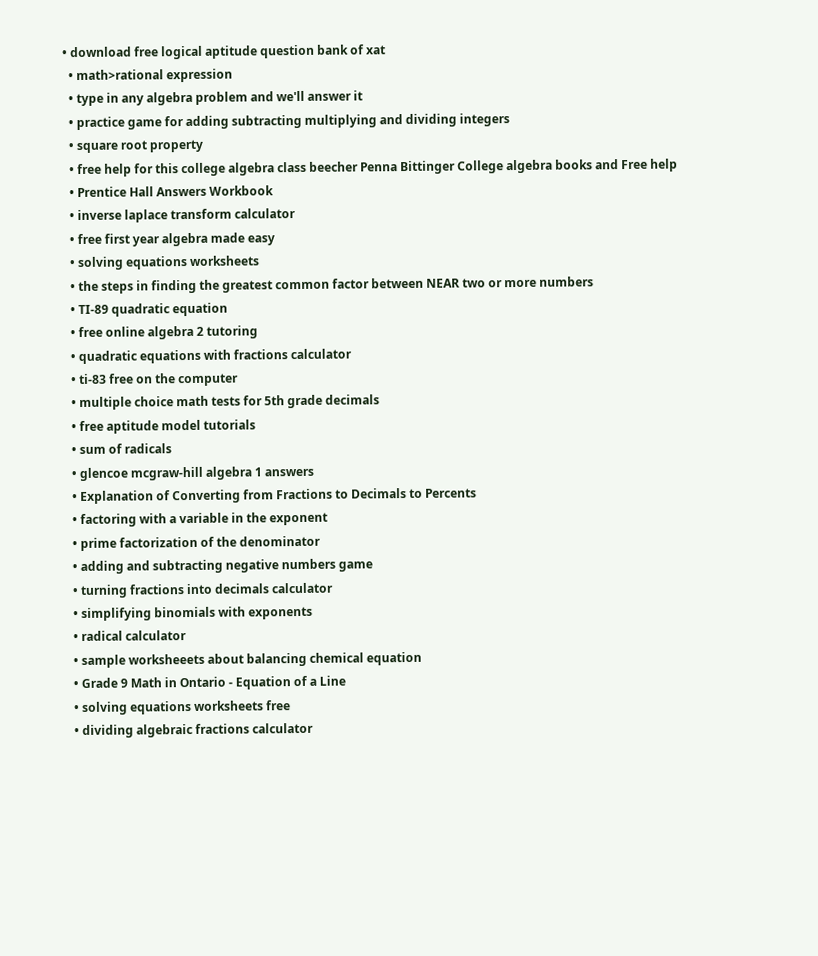• download free logical aptitude question bank of xat
  • math>rational expression
  • type in any algebra problem and we'll answer it
  • practice game for adding subtracting multiplying and dividing integers
  • square root property
  • free help for this college algebra class beecher Penna Bittinger College algebra books and Free help
  • Prentice Hall Answers Workbook
  • inverse laplace transform calculator
  • free first year algebra made easy
  • solving equations worksheets
  • the steps in finding the greatest common factor between NEAR two or more numbers
  • TI-89 quadratic equation
  • free online algebra 2 tutoring
  • quadratic equations with fractions calculator
  • ti-83 free on the computer
  • multiple choice math tests for 5th grade decimals
  • free aptitude model tutorials
  • sum of radicals
  • glencoe mcgraw-hill algebra 1 answers
  • Explanation of Converting from Fractions to Decimals to Percents
  • factoring with a variable in the exponent
  • prime factorization of the denominator
  • adding and subtracting negative numbers game
  • turning fractions into decimals calculator
  • simplifying binomials with exponents
  • radical calculator
  • sample worksheeets about balancing chemical equation
  • Grade 9 Math in Ontario - Equation of a Line
  • solving equations worksheets free
  • dividing algebraic fractions calculator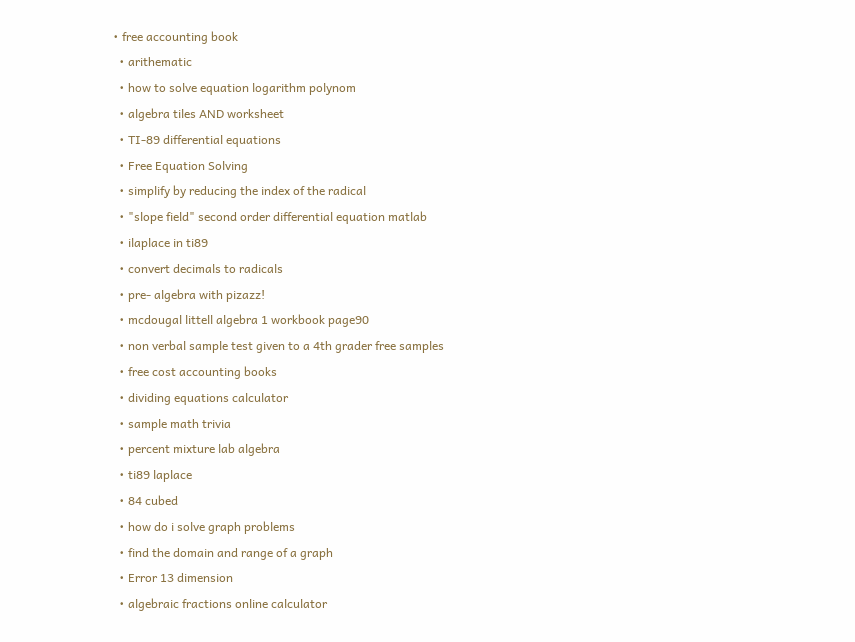• free accounting book
  • arithematic
  • how to solve equation logarithm polynom
  • algebra tiles AND worksheet
  • TI-89 differential equations
  • Free Equation Solving
  • simplify by reducing the index of the radical
  • "slope field" second order differential equation matlab
  • ilaplace in ti89
  • convert decimals to radicals
  • pre- algebra with pizazz!
  • mcdougal littell algebra 1 workbook page90
  • non verbal sample test given to a 4th grader free samples
  • free cost accounting books
  • dividing equations calculator
  • sample math trivia
  • percent mixture lab algebra
  • ti89 laplace
  • 84 cubed
  • how do i solve graph problems
  • find the domain and range of a graph
  • Error 13 dimension
  • algebraic fractions online calculator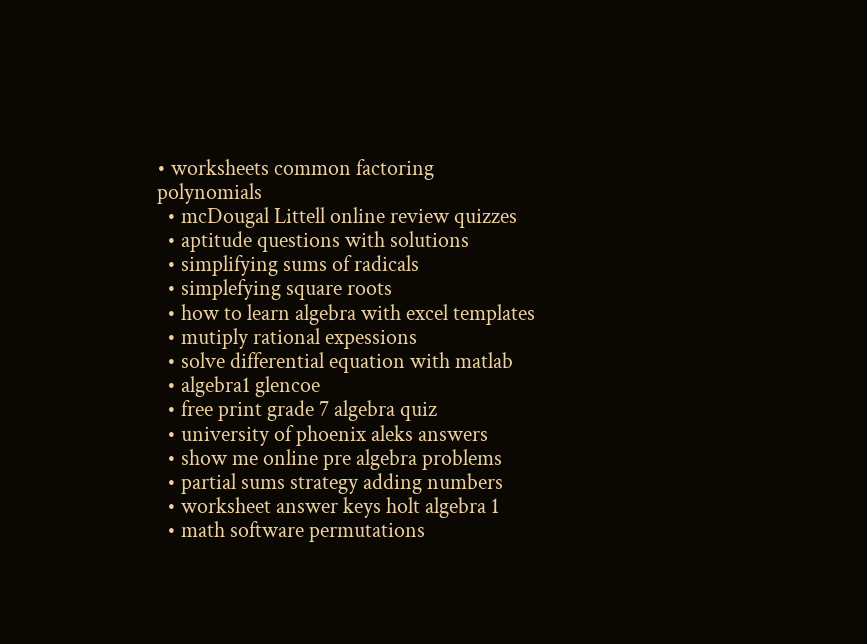• worksheets common factoring polynomials
  • mcDougal Littell online review quizzes
  • aptitude questions with solutions
  • simplifying sums of radicals
  • simplefying square roots
  • how to learn algebra with excel templates
  • mutiply rational expessions
  • solve differential equation with matlab
  • algebra1 glencoe
  • free print grade 7 algebra quiz
  • university of phoenix aleks answers
  • show me online pre algebra problems
  • partial sums strategy adding numbers
  • worksheet answer keys holt algebra 1
  • math software permutations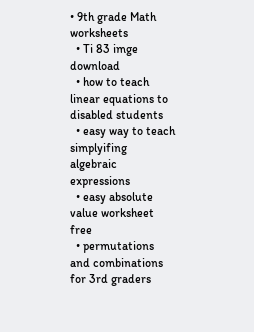• 9th grade Math worksheets
  • Ti 83 imge download
  • how to teach linear equations to disabled students
  • easy way to teach simplyifing algebraic expressions
  • easy absolute value worksheet free
  • permutations and combinations for 3rd graders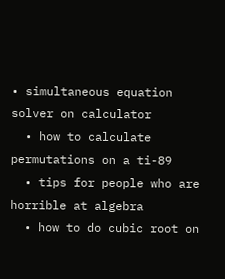• simultaneous equation solver on calculator
  • how to calculate permutations on a ti-89
  • tips for people who are horrible at algebra
  • how to do cubic root on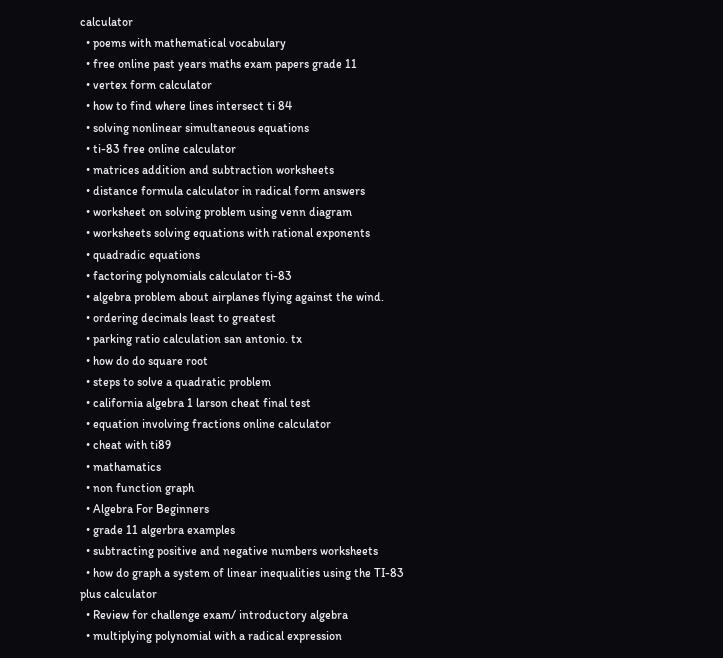calculator
  • poems with mathematical vocabulary
  • free online past years maths exam papers grade 11
  • vertex form calculator
  • how to find where lines intersect ti 84
  • solving nonlinear simultaneous equations
  • ti-83 free online calculator
  • matrices addition and subtraction worksheets
  • distance formula calculator in radical form answers
  • worksheet on solving problem using venn diagram
  • worksheets solving equations with rational exponents
  • quadradic equations
  • factoring polynomials calculator ti-83
  • algebra problem about airplanes flying against the wind.
  • ordering decimals least to greatest
  • parking ratio calculation san antonio. tx
  • how do do square root
  • steps to solve a quadratic problem
  • california algebra 1 larson cheat final test
  • equation involving fractions online calculator
  • cheat with ti89
  • mathamatics
  • non function graph
  • Algebra For Beginners
  • grade 11 algerbra examples
  • subtracting positive and negative numbers worksheets
  • how do graph a system of linear inequalities using the TI-83 plus calculator
  • Review for challenge exam/ introductory algebra
  • multiplying polynomial with a radical expression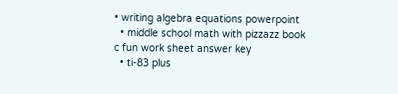• writing algebra equations powerpoint
  • middle school math with pizzazz book c fun work sheet answer key
  • ti-83 plus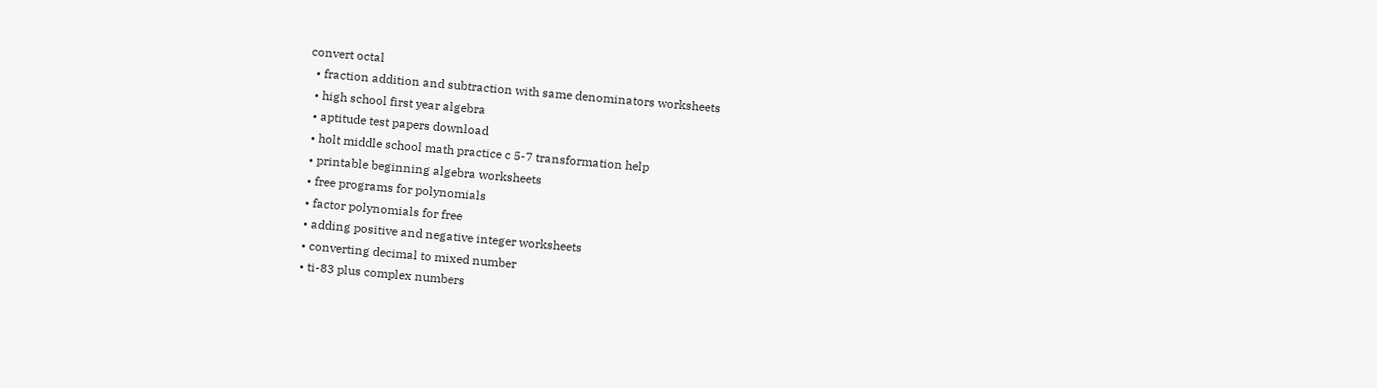convert octal
  • fraction addition and subtraction with same denominators worksheets
  • high school first year algebra
  • aptitude test papers download
  • holt middle school math practice c 5-7 transformation help
  • printable beginning algebra worksheets
  • free programs for polynomials
  • factor polynomials for free
  • adding positive and negative integer worksheets
  • converting decimal to mixed number
  • ti-83 plus complex numbers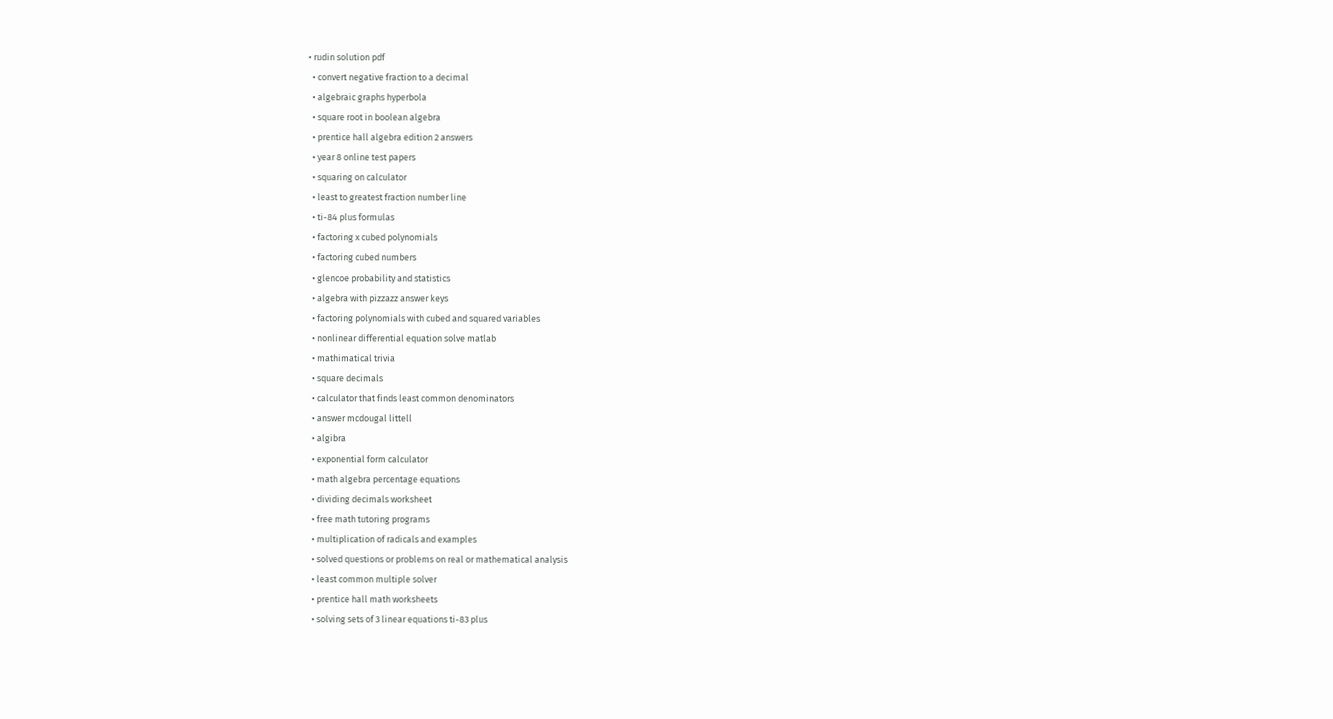• rudin solution pdf
  • convert negative fraction to a decimal
  • algebraic graphs hyperbola
  • square root in boolean algebra
  • prentice hall algebra edition 2 answers
  • year 8 online test papers
  • squaring on calculator
  • least to greatest fraction number line
  • ti-84 plus formulas
  • factoring x cubed polynomials
  • factoring cubed numbers
  • glencoe probability and statistics
  • algebra with pizzazz answer keys
  • factoring polynomials with cubed and squared variables
  • nonlinear differential equation solve matlab
  • mathimatical trivia
  • square decimals
  • calculator that finds least common denominators
  • answer mcdougal littell
  • algibra
  • exponential form calculator
  • math algebra percentage equations
  • dividing decimals worksheet
  • free math tutoring programs
  • multiplication of radicals and examples
  • solved questions or problems on real or mathematical analysis
  • least common multiple solver
  • prentice hall math worksheets
  • solving sets of 3 linear equations ti-83 plus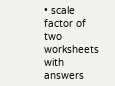• scale factor of two worksheets with answers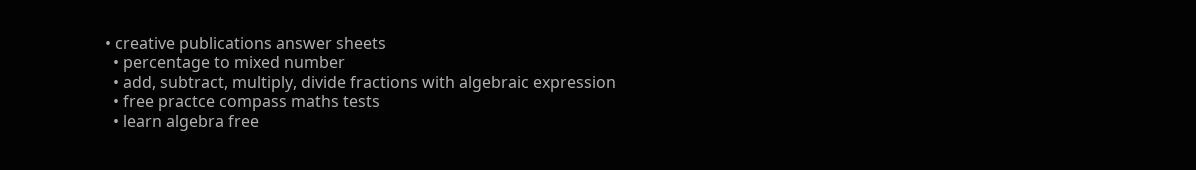• creative publications answer sheets
  • percentage to mixed number
  • add, subtract, multiply, divide fractions with algebraic expression
  • free practce compass maths tests
  • learn algebra free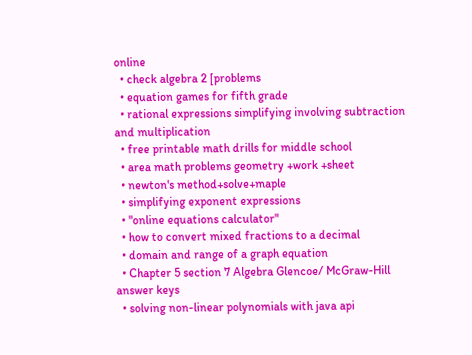online
  • check algebra 2 [problems
  • equation games for fifth grade
  • rational expressions simplifying involving subtraction and multiplication
  • free printable math drills for middle school
  • area math problems geometry +work +sheet
  • newton's method+solve+maple
  • simplifying exponent expressions
  • "online equations calculator"
  • how to convert mixed fractions to a decimal
  • domain and range of a graph equation
  • Chapter 5 section 7 Algebra Glencoe/ McGraw-Hill answer keys
  • solving non-linear polynomials with java api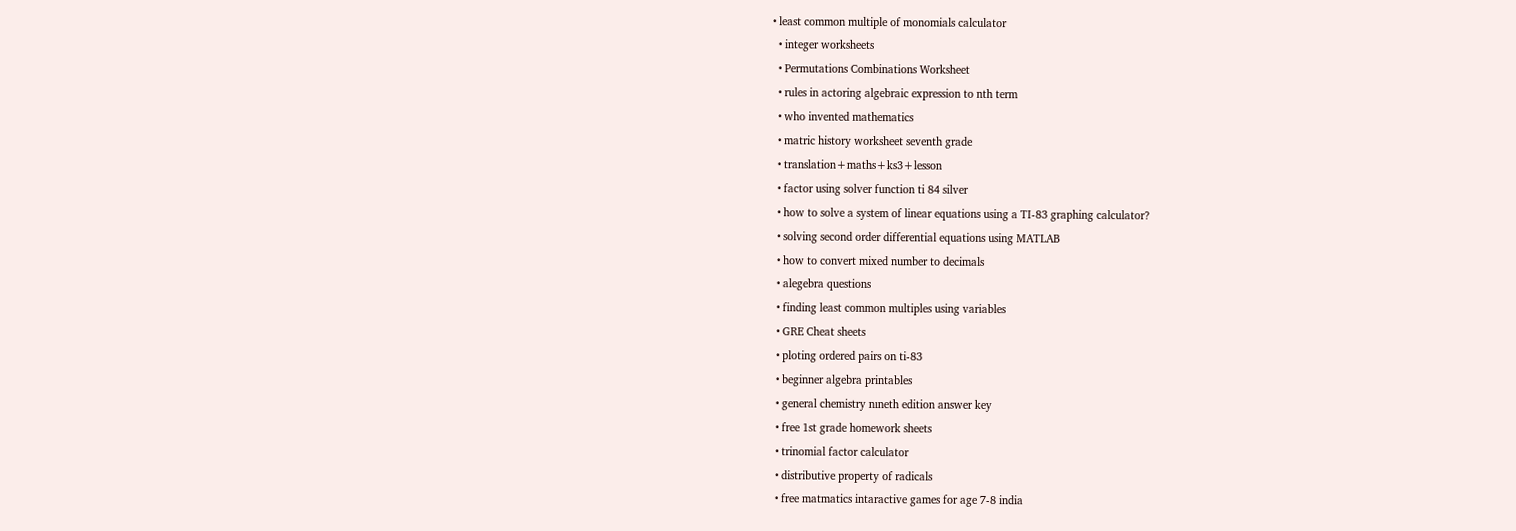• least common multiple of monomials calculator
  • integer worksheets
  • Permutations Combinations Worksheet
  • rules in actoring algebraic expression to nth term
  • who invented mathematics
  • matric history worksheet seventh grade
  • translation+maths+ks3+lesson
  • factor using solver function ti 84 silver
  • how to solve a system of linear equations using a TI-83 graphing calculator?
  • solving second order differential equations using MATLAB
  • how to convert mixed number to decimals
  • alegebra questions
  • finding least common multiples using variables
  • GRE Cheat sheets
  • ploting ordered pairs on ti-83
  • beginner algebra printables
  • general chemistry nıneth edition answer key
  • free 1st grade homework sheets
  • trinomial factor calculator
  • distributive property of radicals
  • free matmatics intaractive games for age 7-8 india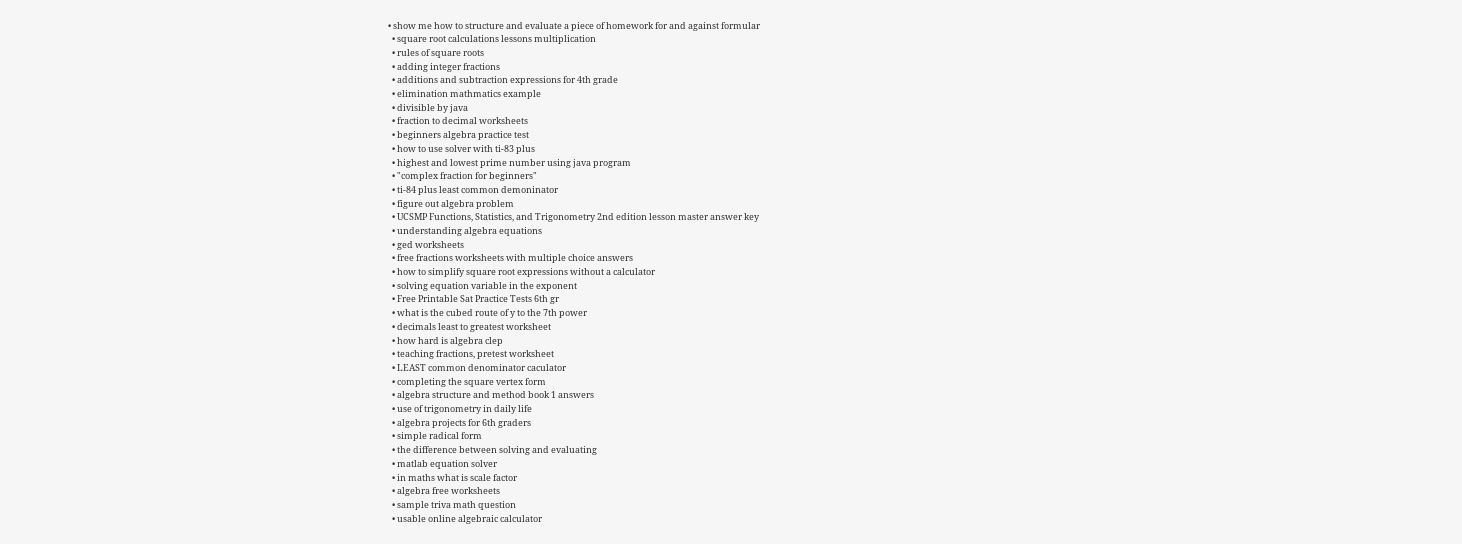• show me how to structure and evaluate a piece of homework for and against formular
  • square root calculations lessons multiplication
  • rules of square roots
  • adding integer fractions
  • additions and subtraction expressions for 4th grade
  • elimination mathmatics example
  • divisible by java
  • fraction to decimal worksheets
  • beginners algebra practice test
  • how to use solver with ti-83 plus
  • highest and lowest prime number using java program
  • "complex fraction for beginners"
  • ti-84 plus least common demoninator
  • figure out algebra problem
  • UCSMP Functions, Statistics, and Trigonometry 2nd edition lesson master answer key
  • understanding algebra equations
  • ged worksheets
  • free fractions worksheets with multiple choice answers
  • how to simplify square root expressions without a calculator
  • solving equation variable in the exponent
  • Free Printable Sat Practice Tests 6th gr
  • what is the cubed route of y to the 7th power
  • decimals least to greatest worksheet
  • how hard is algebra clep
  • teaching fractions, pretest worksheet
  • LEAST common denominator caculator
  • completing the square vertex form
  • algebra structure and method book 1 answers
  • use of trigonometry in daily life
  • algebra projects for 6th graders
  • simple radical form
  • the difference between solving and evaluating
  • matlab equation solver
  • in maths what is scale factor
  • algebra free worksheets
  • sample triva math question
  • usable online algebraic calculator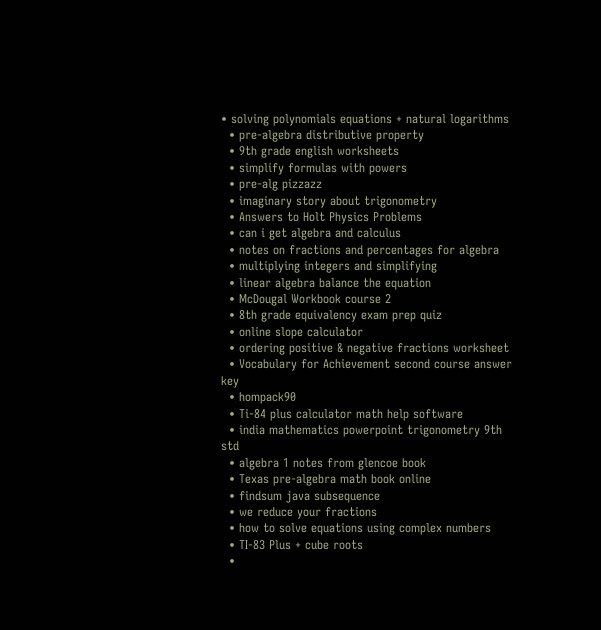• solving polynomials equations + natural logarithms
  • pre-algebra distributive property
  • 9th grade english worksheets
  • simplify formulas with powers
  • pre-alg pizzazz
  • imaginary story about trigonometry
  • Answers to Holt Physics Problems
  • can i get algebra and calculus
  • notes on fractions and percentages for algebra
  • multiplying integers and simplifying
  • linear algebra balance the equation
  • McDougal Workbook course 2
  • 8th grade equivalency exam prep quiz
  • online slope calculator
  • ordering positive & negative fractions worksheet
  • Vocabulary for Achievement second course answer key
  • hompack90
  • Ti-84 plus calculator math help software
  • india mathematics powerpoint trigonometry 9th std
  • algebra 1 notes from glencoe book
  • Texas pre-algebra math book online
  • findsum java subsequence
  • we reduce your fractions
  • how to solve equations using complex numbers
  • TI-83 Plus + cube roots
  •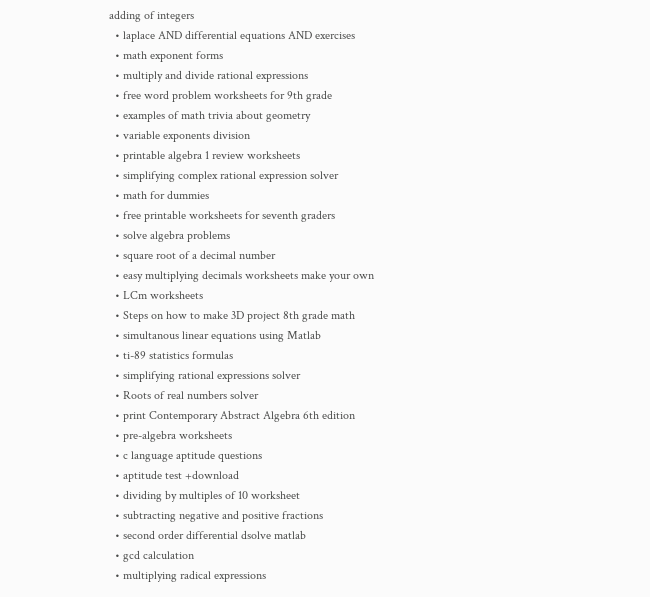adding of integers
  • laplace AND differential equations AND exercises
  • math exponent forms
  • multiply and divide rational expressions
  • free word problem worksheets for 9th grade
  • examples of math trivia about geometry
  • variable exponents division
  • printable algebra 1 review worksheets
  • simplifying complex rational expression solver
  • math for dummies
  • free printable worksheets for seventh graders
  • solve algebra problems
  • square root of a decimal number
  • easy multiplying decimals worksheets make your own
  • LCm worksheets
  • Steps on how to make 3D project 8th grade math
  • simultanous linear equations using Matlab
  • ti-89 statistics formulas
  • simplifying rational expressions solver
  • Roots of real numbers solver
  • print Contemporary Abstract Algebra 6th edition
  • pre-algebra worksheets
  • c language aptitude questions
  • aptitude test +download
  • dividing by multiples of 10 worksheet
  • subtracting negative and positive fractions
  • second order differential dsolve matlab
  • gcd calculation
  • multiplying radical expressions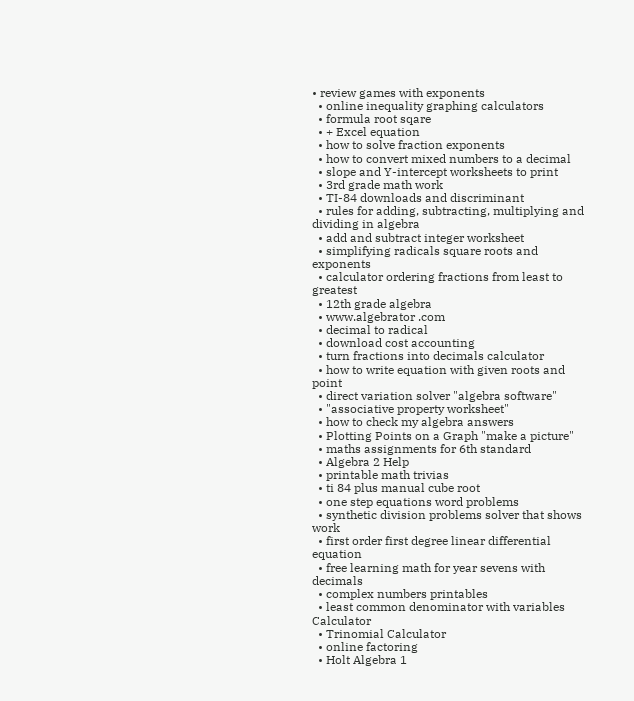• review games with exponents
  • online inequality graphing calculators
  • formula root sqare
  • + Excel equation
  • how to solve fraction exponents
  • how to convert mixed numbers to a decimal
  • slope and Y-intercept worksheets to print
  • 3rd grade math work
  • TI-84 downloads and discriminant
  • rules for adding, subtracting, multiplying and dividing in algebra
  • add and subtract integer worksheet
  • simplifying radicals square roots and exponents
  • calculator ordering fractions from least to greatest
  • 12th grade algebra
  • www.algebrator .com
  • decimal to radical
  • download cost accounting
  • turn fractions into decimals calculator
  • how to write equation with given roots and point
  • direct variation solver "algebra software"
  • "associative property worksheet"
  • how to check my algebra answers
  • Plotting Points on a Graph "make a picture"
  • maths assignments for 6th standard
  • Algebra 2 Help
  • printable math trivias
  • ti 84 plus manual cube root
  • one step equations word problems
  • synthetic division problems solver that shows work
  • first order first degree linear differential equation
  • free learning math for year sevens with decimals
  • complex numbers printables
  • least common denominator with variables Calculator
  • Trinomial Calculator
  • online factoring
  • Holt Algebra 1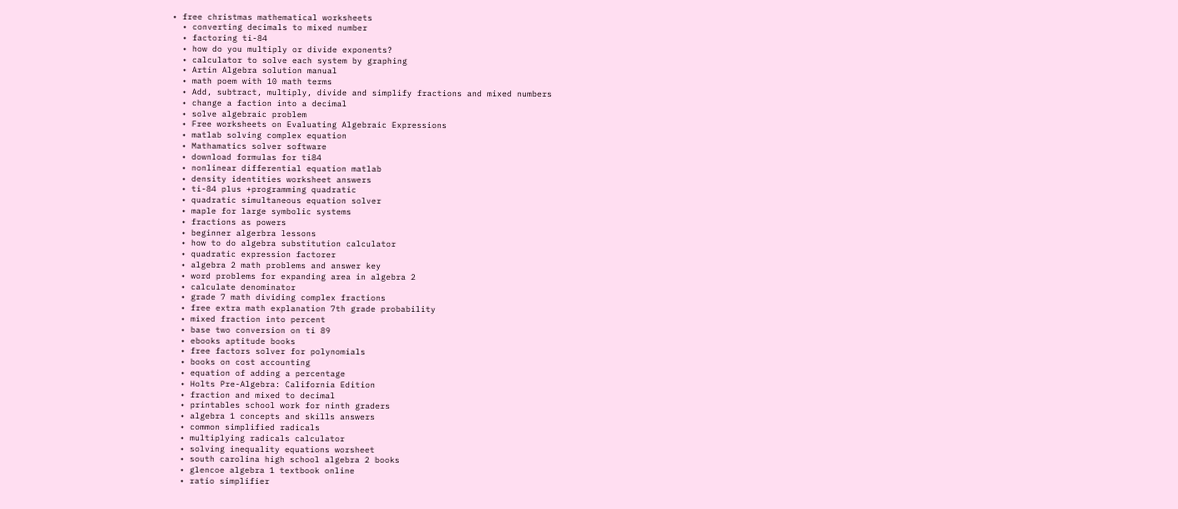• free christmas mathematical worksheets
  • converting decimals to mixed number
  • factoring ti-84
  • how do you multiply or divide exponents?
  • calculator to solve each system by graphing
  • Artin Algebra solution manual
  • math poem with 10 math terms
  • Add, subtract, multiply, divide and simplify fractions and mixed numbers
  • change a faction into a decimal
  • solve algebraic problem
  • Free worksheets on Evaluating Algebraic Expressions
  • matlab solving complex equation
  • Mathamatics solver software
  • download formulas for ti84
  • nonlinear differential equation matlab
  • density identities worksheet answers
  • ti-84 plus +programming quadratic
  • quadratic simultaneous equation solver
  • maple for large symbolic systems
  • fractions as powers
  • beginner algerbra lessons
  • how to do algebra substitution calculator
  • quadratic expression factorer
  • algebra 2 math problems and answer key
  • word problems for expanding area in algebra 2
  • calculate denominator
  • grade 7 math dividing complex fractions
  • free extra math explanation 7th grade probability
  • mixed fraction into percent
  • base two conversion on ti 89
  • ebooks aptitude books
  • free factors solver for polynomials
  • books on cost accounting
  • equation of adding a percentage
  • Holts Pre-Algebra: California Edition
  • fraction and mixed to decimal
  • printables school work for ninth graders
  • algebra 1 concepts and skills answers
  • common simplified radicals
  • multiplying radicals calculator
  • solving inequality equations worsheet
  • south carolina high school algebra 2 books
  • glencoe algebra 1 textbook online
  • ratio simplifier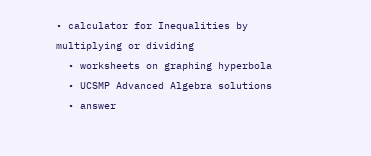• calculator for Inequalities by multiplying or dividing
  • worksheets on graphing hyperbola
  • UCSMP Advanced Algebra solutions
  • answer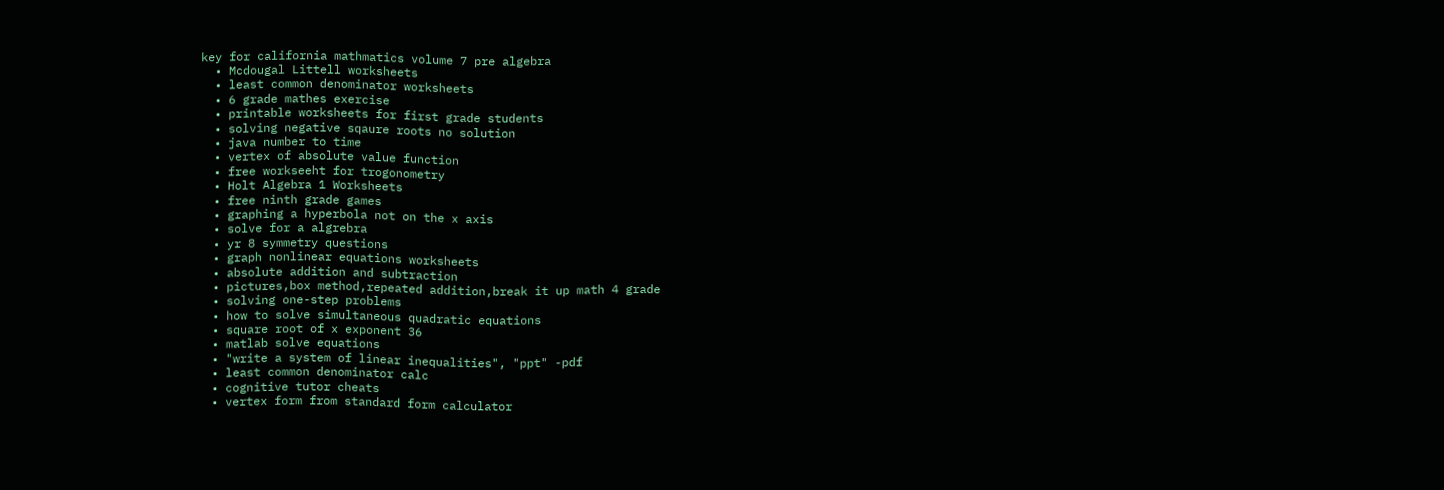key for california mathmatics volume 7 pre algebra
  • Mcdougal Littell worksheets
  • least common denominator worksheets
  • 6 grade mathes exercise
  • printable worksheets for first grade students
  • solving negative sqaure roots no solution
  • java number to time
  • vertex of absolute value function
  • free workseeht for trogonometry
  • Holt Algebra 1 Worksheets
  • free ninth grade games
  • graphing a hyperbola not on the x axis
  • solve for a algrebra
  • yr 8 symmetry questions
  • graph nonlinear equations worksheets
  • absolute addition and subtraction
  • pictures,box method,repeated addition,break it up math 4 grade
  • solving one-step problems
  • how to solve simultaneous quadratic equations
  • square root of x exponent 36
  • matlab solve equations
  • "write a system of linear inequalities", "ppt" -pdf
  • least common denominator calc
  • cognitive tutor cheats
  • vertex form from standard form calculator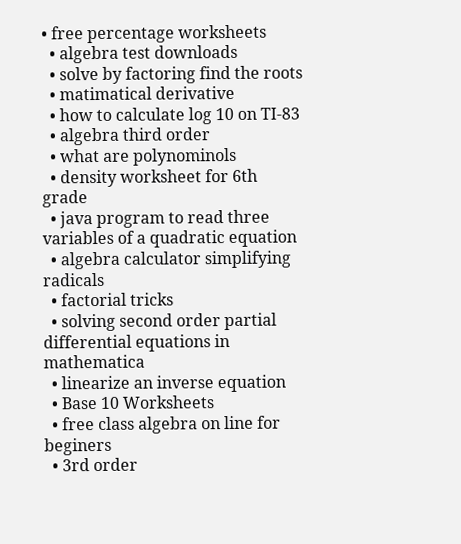• free percentage worksheets
  • algebra test downloads
  • solve by factoring find the roots
  • matimatical derivative
  • how to calculate log 10 on TI-83
  • algebra third order
  • what are polynominols
  • density worksheet for 6th grade
  • java program to read three variables of a quadratic equation
  • algebra calculator simplifying radicals
  • factorial tricks
  • solving second order partial differential equations in mathematica
  • linearize an inverse equation
  • Base 10 Worksheets
  • free class algebra on line for beginers
  • 3rd order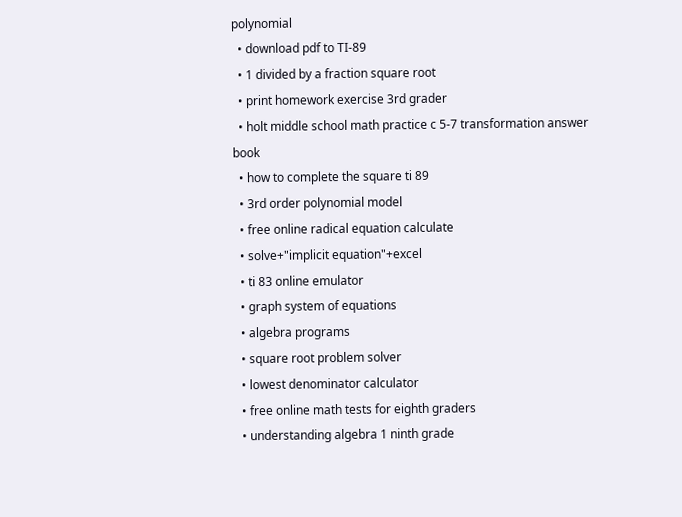polynomial
  • download pdf to TI-89
  • 1 divided by a fraction square root
  • print homework exercise 3rd grader
  • holt middle school math practice c 5-7 transformation answer book
  • how to complete the square ti 89
  • 3rd order polynomial model
  • free online radical equation calculate
  • solve+"implicit equation"+excel
  • ti 83 online emulator
  • graph system of equations
  • algebra programs
  • square root problem solver
  • lowest denominator calculator
  • free online math tests for eighth graders
  • understanding algebra 1 ninth grade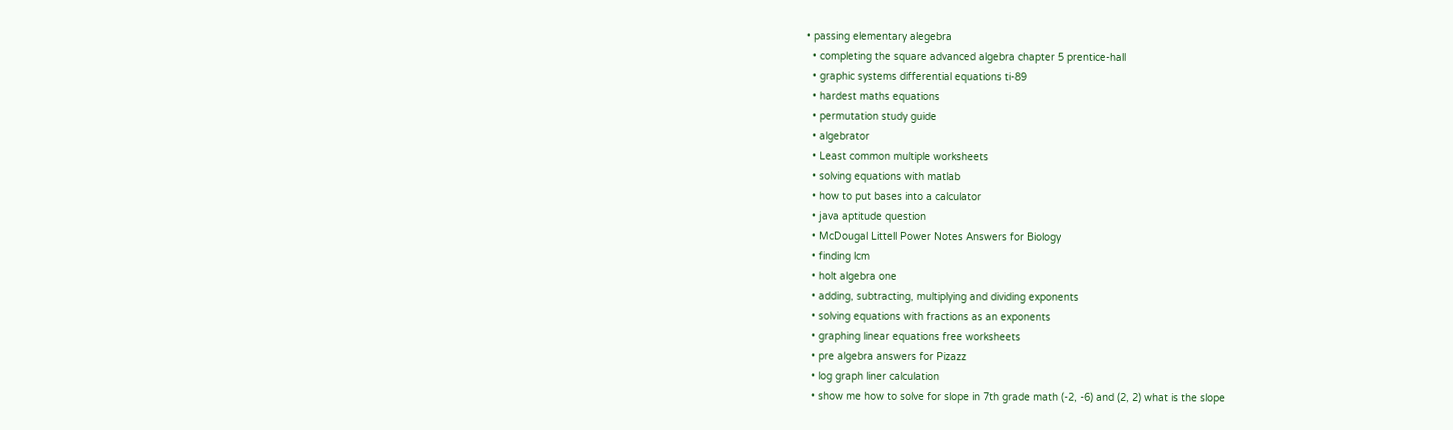• passing elementary alegebra
  • completing the square advanced algebra chapter 5 prentice-hall
  • graphic systems differential equations ti-89
  • hardest maths equations
  • permutation study guide
  • algebrator
  • Least common multiple worksheets
  • solving equations with matlab
  • how to put bases into a calculator
  • java aptitude question
  • McDougal Littell Power Notes Answers for Biology
  • finding lcm
  • holt algebra one
  • adding, subtracting, multiplying and dividing exponents
  • solving equations with fractions as an exponents
  • graphing linear equations free worksheets
  • pre algebra answers for Pizazz
  • log graph liner calculation
  • show me how to solve for slope in 7th grade math (-2, -6) and (2, 2) what is the slope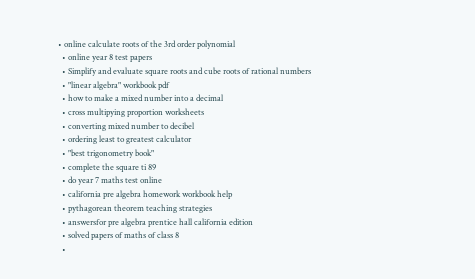• online calculate roots of the 3rd order polynomial
  • online year 8 test papers
  • Simplify and evaluate square roots and cube roots of rational numbers
  • "linear algebra" workbook pdf
  • how to make a mixed number into a decimal
  • cross multipying proportion worksheets
  • converting mixed number to decibel
  • ordering least to greatest calculator
  • "best trigonometry book"
  • complete the square ti 89
  • do year 7 maths test online
  • california pre algebra homework workbook help
  • pythagorean theorem teaching strategies
  • answersfor pre algebra prentice hall california edition
  • solved papers of maths of class 8
  •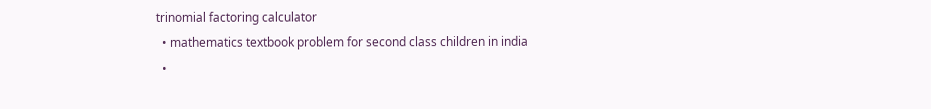trinomial factoring calculator
  • mathematics textbook problem for second class children in india
  •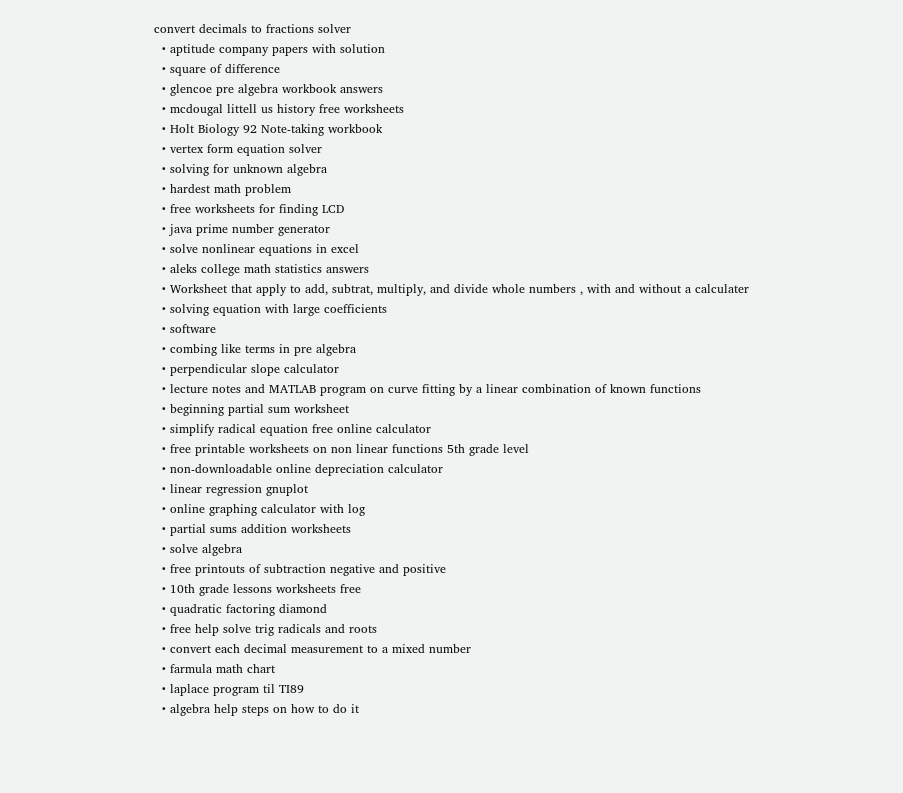convert decimals to fractions solver
  • aptitude company papers with solution
  • square of difference
  • glencoe pre algebra workbook answers
  • mcdougal littell us history free worksheets
  • Holt Biology 92 Note-taking workbook
  • vertex form equation solver
  • solving for unknown algebra
  • hardest math problem
  • free worksheets for finding LCD
  • java prime number generator
  • solve nonlinear equations in excel
  • aleks college math statistics answers
  • Worksheet that apply to add, subtrat, multiply, and divide whole numbers , with and without a calculater
  • solving equation with large coefficients
  • software
  • combing like terms in pre algebra
  • perpendicular slope calculator
  • lecture notes and MATLAB program on curve fitting by a linear combination of known functions
  • beginning partial sum worksheet
  • simplify radical equation free online calculator
  • free printable worksheets on non linear functions 5th grade level
  • non-downloadable online depreciation calculator
  • linear regression gnuplot
  • online graphing calculator with log
  • partial sums addition worksheets
  • solve algebra
  • free printouts of subtraction negative and positive
  • 10th grade lessons worksheets free
  • quadratic factoring diamond
  • free help solve trig radicals and roots
  • convert each decimal measurement to a mixed number
  • farmula math chart
  • laplace program til TI89
  • algebra help steps on how to do it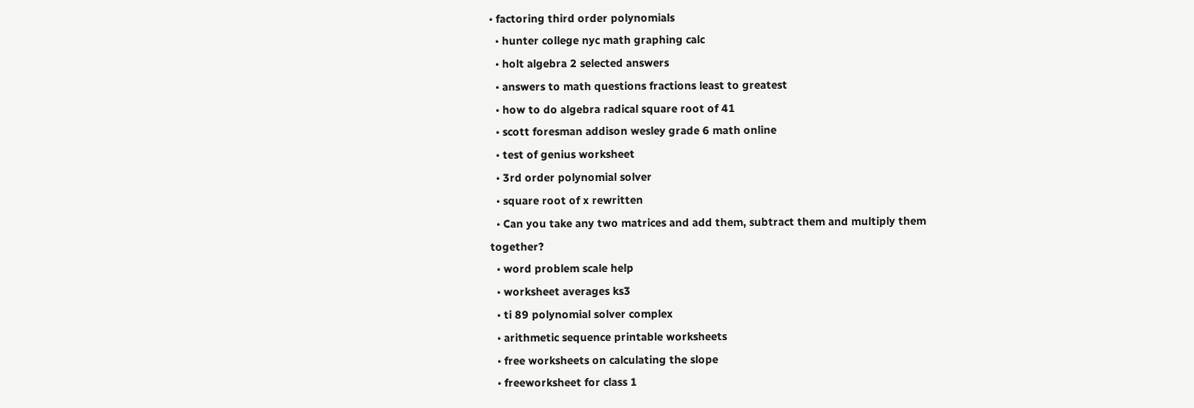• factoring third order polynomials
  • hunter college nyc math graphing calc
  • holt algebra 2 selected answers
  • answers to math questions fractions least to greatest
  • how to do algebra radical square root of 41
  • scott foresman addison wesley grade 6 math online
  • test of genius worksheet
  • 3rd order polynomial solver
  • square root of x rewritten
  • Can you take any two matrices and add them, subtract them and multiply them together?
  • word problem scale help
  • worksheet averages ks3
  • ti 89 polynomial solver complex
  • arithmetic sequence printable worksheets
  • free worksheets on calculating the slope
  • freeworksheet for class 1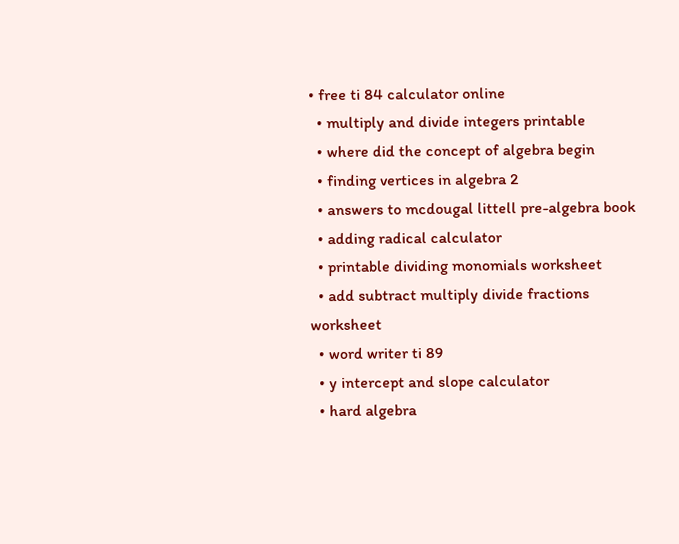• free ti 84 calculator online
  • multiply and divide integers printable
  • where did the concept of algebra begin
  • finding vertices in algebra 2
  • answers to mcdougal littell pre-algebra book
  • adding radical calculator
  • printable dividing monomials worksheet
  • add subtract multiply divide fractions worksheet
  • word writer ti 89
  • y intercept and slope calculator
  • hard algebra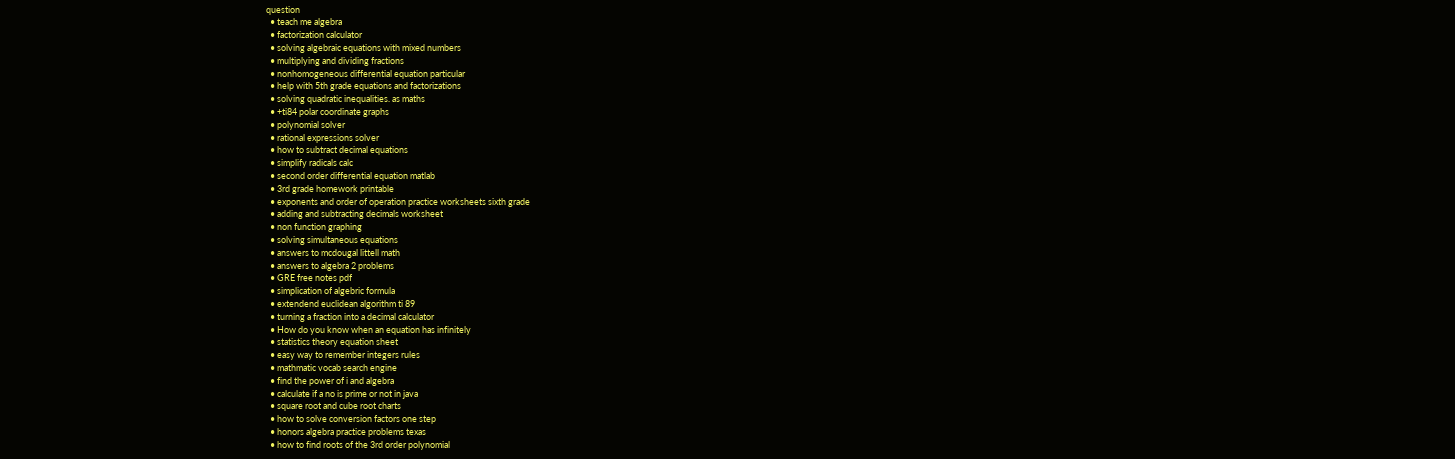question
  • teach me algebra
  • factorization calculator
  • solving algebraic equations with mixed numbers
  • multiplying and dividing fractions
  • nonhomogeneous differential equation particular
  • help with 5th grade equations and factorizations
  • solving quadratic inequalities. as maths
  • +ti84 polar coordinate graphs
  • polynomial solver
  • rational expressions solver
  • how to subtract decimal equations
  • simplify radicals calc
  • second order differential equation matlab
  • 3rd grade homework printable
  • exponents and order of operation practice worksheets sixth grade
  • adding and subtracting decimals worksheet
  • non function graphing
  • solving simultaneous equations
  • answers to mcdougal littell math
  • answers to algebra 2 problems
  • GRE free notes pdf
  • simplication of algebric formula
  • extendend euclidean algorithm ti 89
  • turning a fraction into a decimal calculator
  • How do you know when an equation has infinitely
  • statistics theory equation sheet
  • easy way to remember integers rules
  • mathmatic vocab search engine
  • find the power of i and algebra
  • calculate if a no is prime or not in java
  • square root and cube root charts
  • how to solve conversion factors one step
  • honors algebra practice problems texas
  • how to find roots of the 3rd order polynomial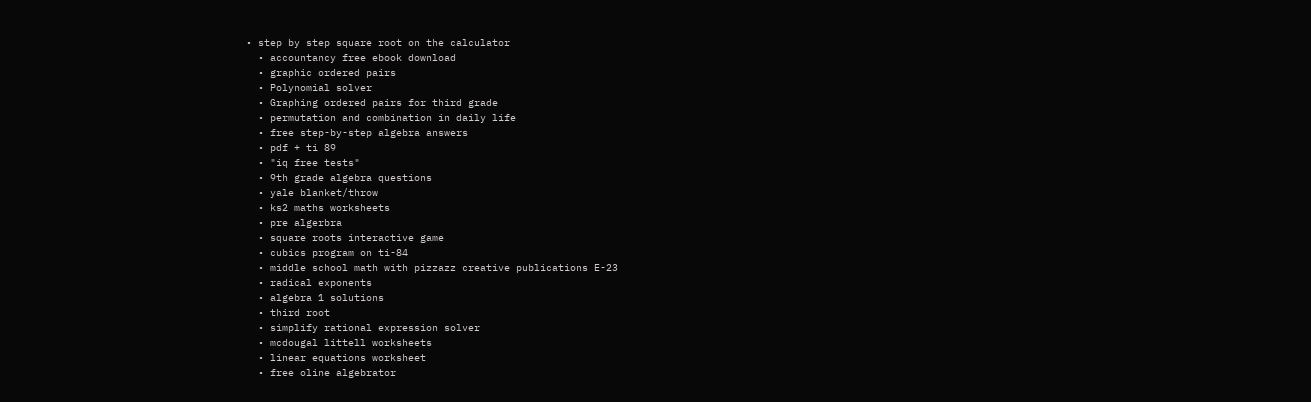• step by step square root on the calculator
  • accountancy free ebook download
  • graphic ordered pairs
  • Polynomial solver
  • Graphing ordered pairs for third grade
  • permutation and combination in daily life
  • free step-by-step algebra answers
  • pdf + ti 89
  • "iq free tests"
  • 9th grade algebra questions
  • yale blanket/throw
  • ks2 maths worksheets
  • pre algerbra
  • square roots interactive game
  • cubics program on ti-84
  • middle school math with pizzazz creative publications E-23
  • radical exponents
  • algebra 1 solutions
  • third root
  • simplify rational expression solver
  • mcdougal littell worksheets
  • linear equations worksheet
  • free oline algebrator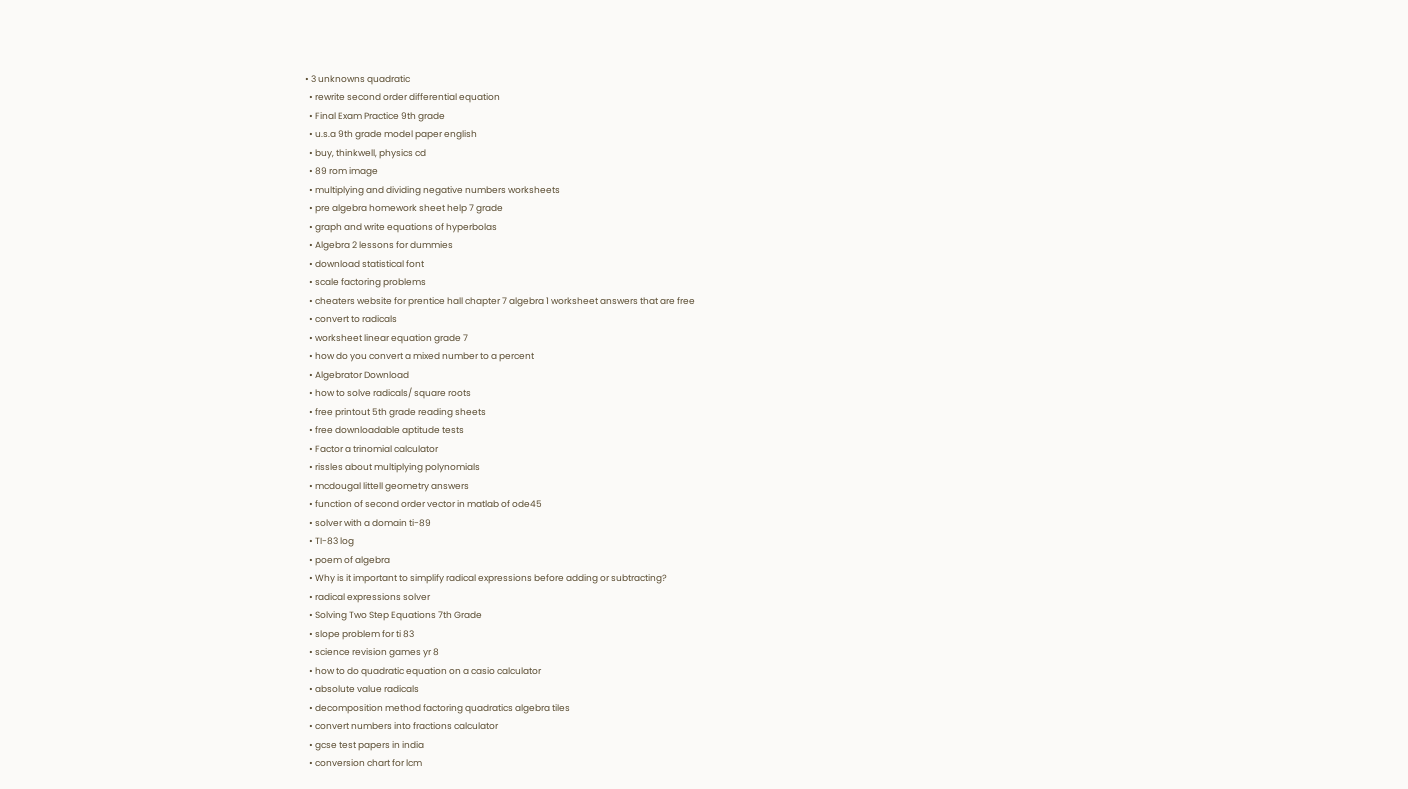• 3 unknowns quadratic
  • rewrite second order differential equation
  • Final Exam Practice 9th grade
  • u.s.a 9th grade model paper english
  • buy, thinkwell, physics cd
  • 89 rom image
  • multiplying and dividing negative numbers worksheets
  • pre algebra homework sheet help 7 grade
  • graph and write equations of hyperbolas
  • Algebra 2 lessons for dummies
  • download statistical font
  • scale factoring problems
  • cheaters website for prentice hall chapter 7 algebra 1 worksheet answers that are free
  • convert to radicals
  • worksheet linear equation grade 7
  • how do you convert a mixed number to a percent
  • Algebrator Download
  • how to solve radicals/ square roots
  • free printout 5th grade reading sheets
  • free downloadable aptitude tests
  • Factor a trinomial calculator
  • rissles about multiplying polynomials
  • mcdougal littell geometry answers
  • function of second order vector in matlab of ode45
  • solver with a domain ti-89
  • TI-83 log
  • poem of algebra
  • Why is it important to simplify radical expressions before adding or subtracting?
  • radical expressions solver
  • Solving Two Step Equations 7th Grade
  • slope problem for ti 83
  • science revision games yr 8
  • how to do quadratic equation on a casio calculator
  • absolute value radicals
  • decomposition method factoring quadratics algebra tiles
  • convert numbers into fractions calculator
  • gcse test papers in india
  • conversion chart for lcm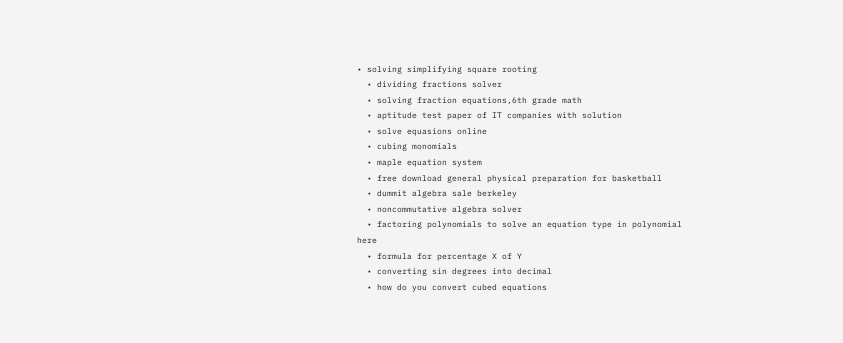• solving simplifying square rooting
  • dividing fractions solver
  • solving fraction equations,6th grade math
  • aptitude test paper of IT companies with solution
  • solve equasions online
  • cubing monomials
  • maple equation system
  • free download general physical preparation for basketball
  • dummit algebra sale berkeley
  • noncommutative algebra solver
  • factoring polynomials to solve an equation type in polynomial here
  • formula for percentage X of Y
  • converting sin degrees into decimal
  • how do you convert cubed equations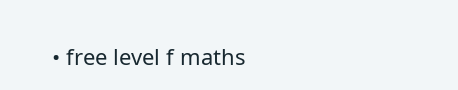• free level f maths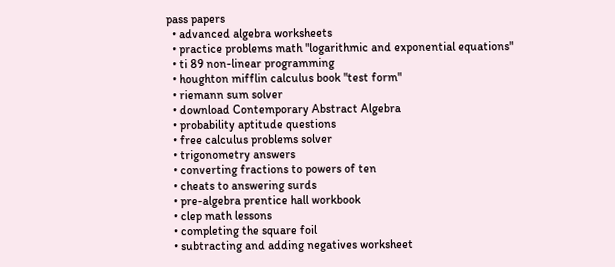pass papers
  • advanced algebra worksheets
  • practice problems math "logarithmic and exponential equations"
  • ti 89 non-linear programming
  • houghton mifflin calculus book "test form"
  • riemann sum solver
  • download Contemporary Abstract Algebra
  • probability aptitude questions
  • free calculus problems solver
  • trigonometry answers
  • converting fractions to powers of ten
  • cheats to answering surds
  • pre-algebra prentice hall workbook
  • clep math lessons
  • completing the square foil
  • subtracting and adding negatives worksheet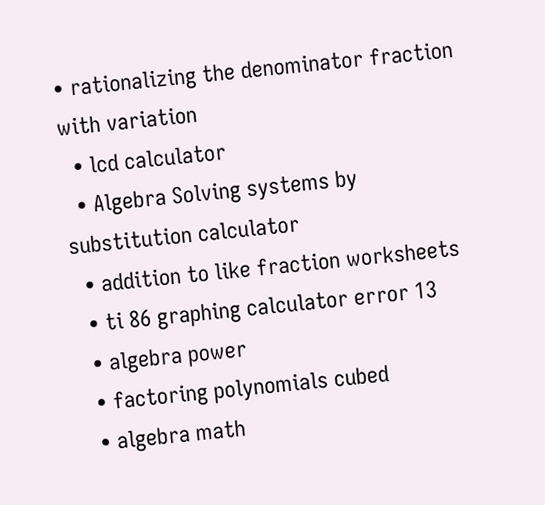• rationalizing the denominator fraction with variation
  • lcd calculator
  • Algebra Solving systems by substitution calculator
  • addition to like fraction worksheets
  • ti 86 graphing calculator error 13
  • algebra power
  • factoring polynomials cubed
  • algebra math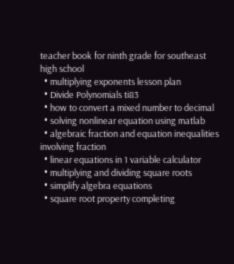teacher book for ninth grade for southeast high school
  • multiplying exponents lesson plan
  • Divide Polynomials ti83
  • how to convert a mixed number to decimal
  • solving nonlinear equation using matlab
  • algebraic fraction and equation inequalities involving fraction
  • linear equations in 1 variable calculator
  • multiplying and dividing square roots
  • simplify algebra equations
  • square root property completing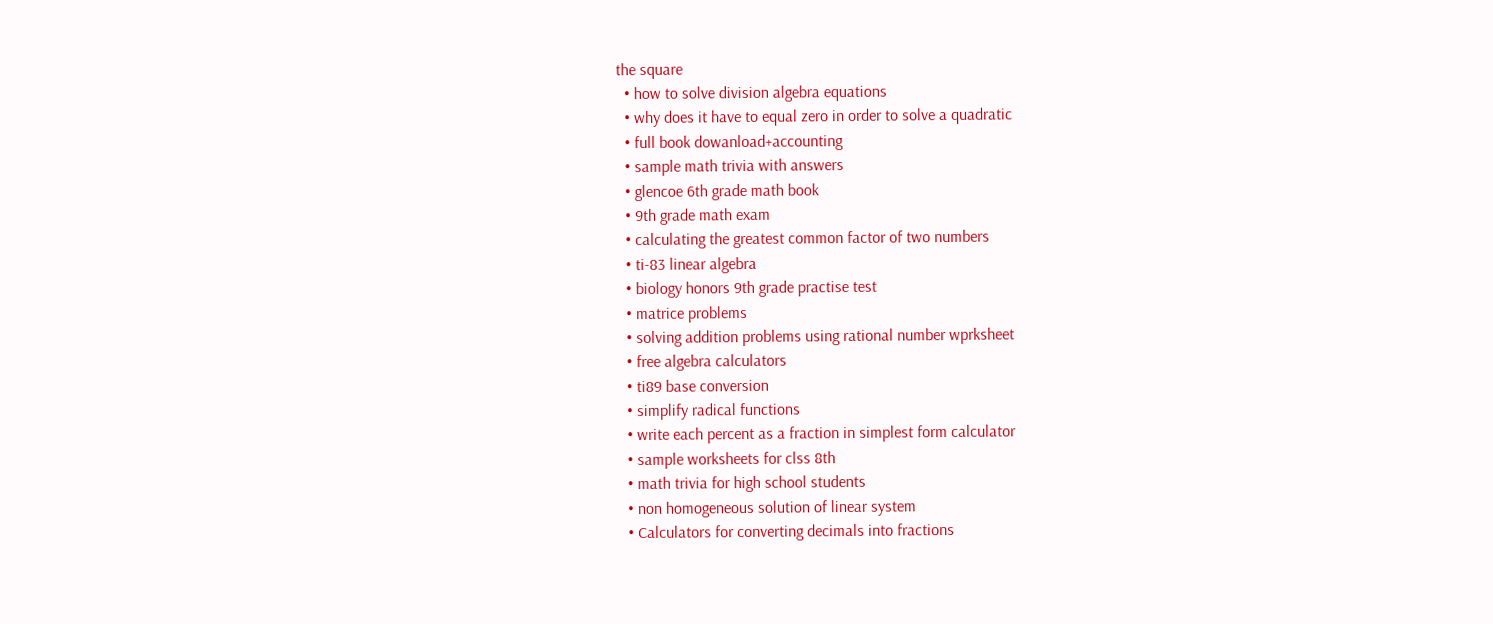the square
  • how to solve division algebra equations
  • why does it have to equal zero in order to solve a quadratic
  • full book dowanload+accounting
  • sample math trivia with answers
  • glencoe 6th grade math book
  • 9th grade math exam
  • calculating the greatest common factor of two numbers
  • ti-83 linear algebra
  • biology honors 9th grade practise test
  • matrice problems
  • solving addition problems using rational number wprksheet
  • free algebra calculators
  • ti89 base conversion
  • simplify radical functions
  • write each percent as a fraction in simplest form calculator
  • sample worksheets for clss 8th
  • math trivia for high school students
  • non homogeneous solution of linear system
  • Calculators for converting decimals into fractions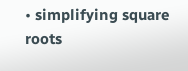• simplifying square roots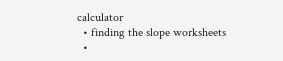calculator
  • finding the slope worksheets
  •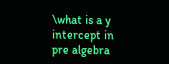\what is a y intercept in pre algebra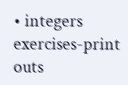• integers exercises-print outs